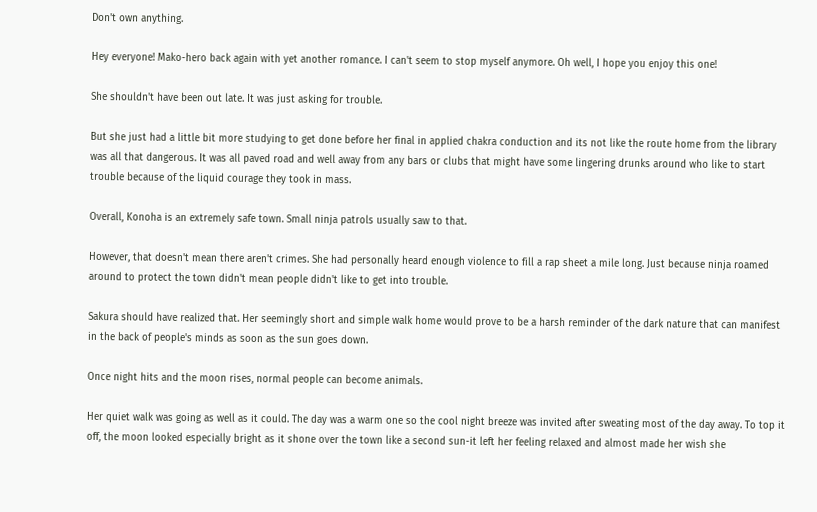Don't own anything.

Hey everyone! Mako-hero back again with yet another romance. I can't seem to stop myself anymore. Oh well, I hope you enjoy this one!

She shouldn't have been out late. It was just asking for trouble.

But she just had a little bit more studying to get done before her final in applied chakra conduction and its not like the route home from the library was all that dangerous. It was all paved road and well away from any bars or clubs that might have some lingering drunks around who like to start trouble because of the liquid courage they took in mass.

Overall, Konoha is an extremely safe town. Small ninja patrols usually saw to that.

However, that doesn't mean there aren't crimes. She had personally heard enough violence to fill a rap sheet a mile long. Just because ninja roamed around to protect the town didn't mean people didn't like to get into trouble.

Sakura should have realized that. Her seemingly short and simple walk home would prove to be a harsh reminder of the dark nature that can manifest in the back of people's minds as soon as the sun goes down.

Once night hits and the moon rises, normal people can become animals.

Her quiet walk was going as well as it could. The day was a warm one so the cool night breeze was invited after sweating most of the day away. To top it off, the moon looked especially bright as it shone over the town like a second sun-it left her feeling relaxed and almost made her wish she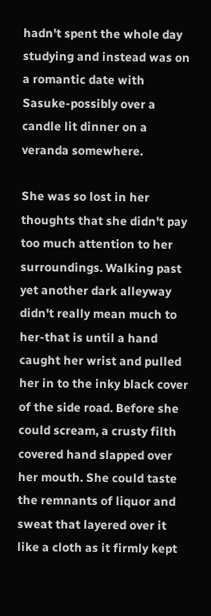hadn't spent the whole day studying and instead was on a romantic date with Sasuke-possibly over a candle lit dinner on a veranda somewhere.

She was so lost in her thoughts that she didn't pay too much attention to her surroundings. Walking past yet another dark alleyway didn't really mean much to her-that is until a hand caught her wrist and pulled her in to the inky black cover of the side road. Before she could scream, a crusty filth covered hand slapped over her mouth. She could taste the remnants of liquor and sweat that layered over it like a cloth as it firmly kept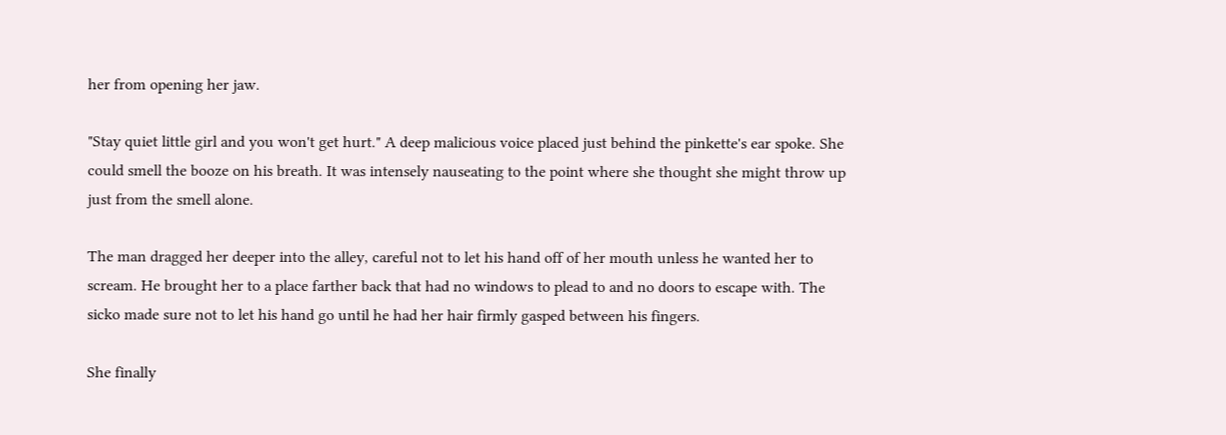her from opening her jaw.

"Stay quiet little girl and you won't get hurt." A deep malicious voice placed just behind the pinkette's ear spoke. She could smell the booze on his breath. It was intensely nauseating to the point where she thought she might throw up just from the smell alone.

The man dragged her deeper into the alley, careful not to let his hand off of her mouth unless he wanted her to scream. He brought her to a place farther back that had no windows to plead to and no doors to escape with. The sicko made sure not to let his hand go until he had her hair firmly gasped between his fingers.

She finally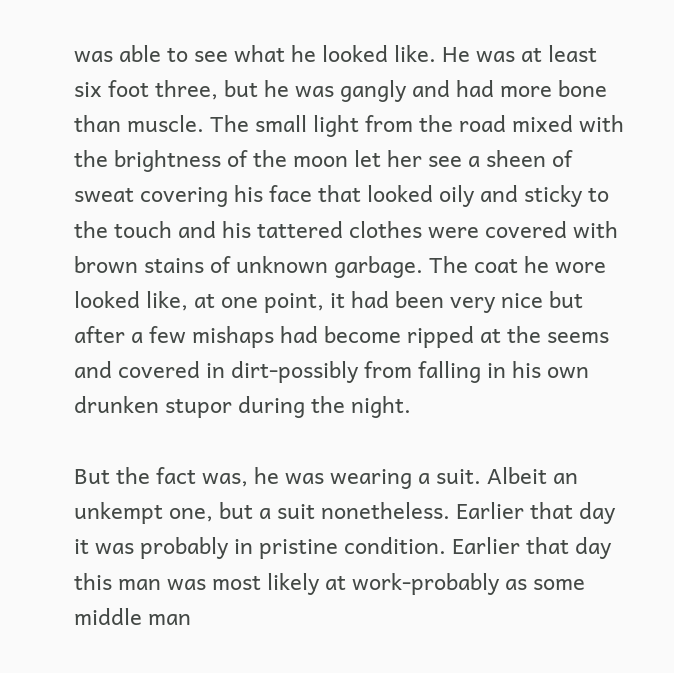was able to see what he looked like. He was at least six foot three, but he was gangly and had more bone than muscle. The small light from the road mixed with the brightness of the moon let her see a sheen of sweat covering his face that looked oily and sticky to the touch and his tattered clothes were covered with brown stains of unknown garbage. The coat he wore looked like, at one point, it had been very nice but after a few mishaps had become ripped at the seems and covered in dirt-possibly from falling in his own drunken stupor during the night.

But the fact was, he was wearing a suit. Albeit an unkempt one, but a suit nonetheless. Earlier that day it was probably in pristine condition. Earlier that day this man was most likely at work-probably as some middle man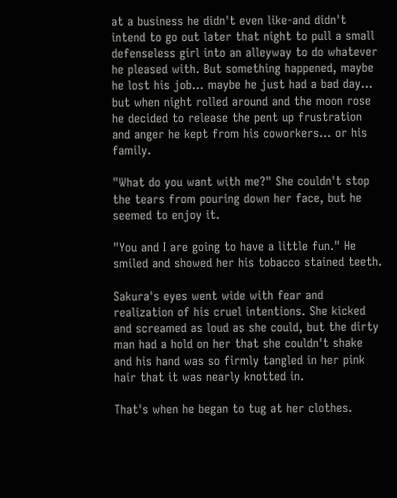at a business he didn't even like-and didn't intend to go out later that night to pull a small defenseless girl into an alleyway to do whatever he pleased with. But something happened, maybe he lost his job... maybe he just had a bad day... but when night rolled around and the moon rose he decided to release the pent up frustration and anger he kept from his coworkers... or his family.

"What do you want with me?" She couldn't stop the tears from pouring down her face, but he seemed to enjoy it.

"You and I are going to have a little fun." He smiled and showed her his tobacco stained teeth.

Sakura's eyes went wide with fear and realization of his cruel intentions. She kicked and screamed as loud as she could, but the dirty man had a hold on her that she couldn't shake and his hand was so firmly tangled in her pink hair that it was nearly knotted in.

That's when he began to tug at her clothes.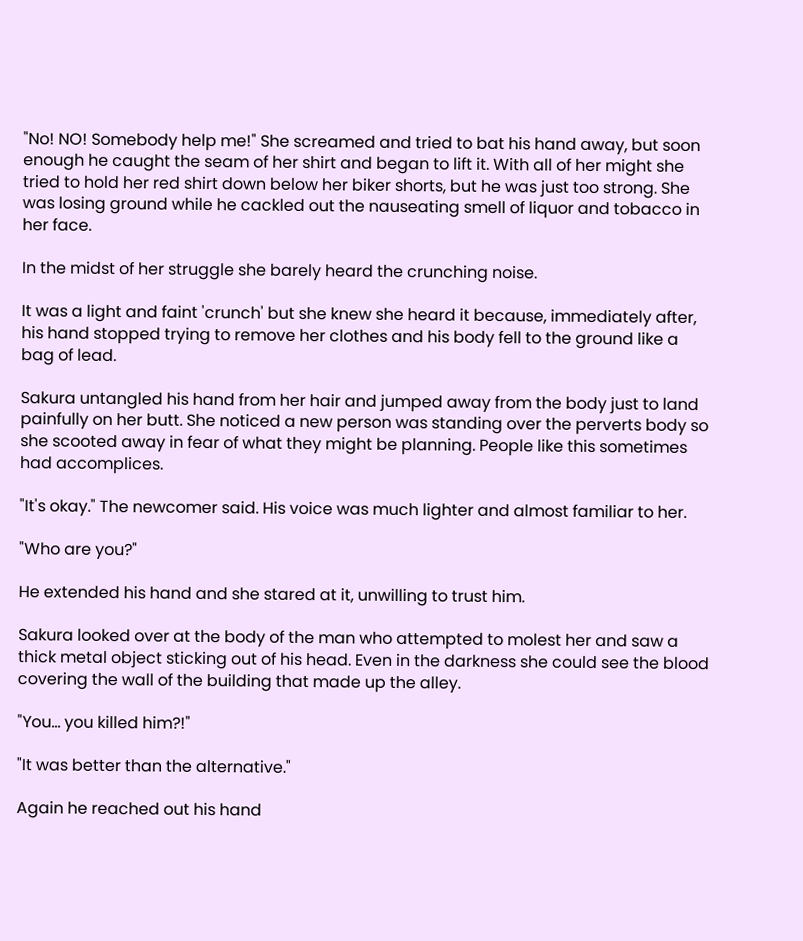"No! NO! Somebody help me!" She screamed and tried to bat his hand away, but soon enough he caught the seam of her shirt and began to lift it. With all of her might she tried to hold her red shirt down below her biker shorts, but he was just too strong. She was losing ground while he cackled out the nauseating smell of liquor and tobacco in her face.

In the midst of her struggle she barely heard the crunching noise.

It was a light and faint 'crunch' but she knew she heard it because, immediately after, his hand stopped trying to remove her clothes and his body fell to the ground like a bag of lead.

Sakura untangled his hand from her hair and jumped away from the body just to land painfully on her butt. She noticed a new person was standing over the perverts body so she scooted away in fear of what they might be planning. People like this sometimes had accomplices.

"It's okay." The newcomer said. His voice was much lighter and almost familiar to her.

"Who are you?"

He extended his hand and she stared at it, unwilling to trust him.

Sakura looked over at the body of the man who attempted to molest her and saw a thick metal object sticking out of his head. Even in the darkness she could see the blood covering the wall of the building that made up the alley.

"You... you killed him?!"

"It was better than the alternative."

Again he reached out his hand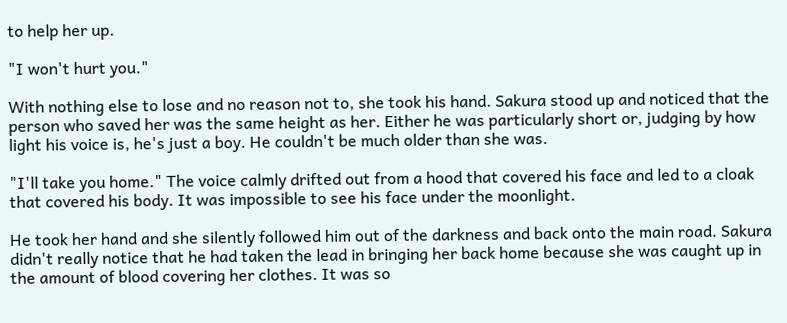to help her up.

"I won't hurt you."

With nothing else to lose and no reason not to, she took his hand. Sakura stood up and noticed that the person who saved her was the same height as her. Either he was particularly short or, judging by how light his voice is, he's just a boy. He couldn't be much older than she was.

"I'll take you home." The voice calmly drifted out from a hood that covered his face and led to a cloak that covered his body. It was impossible to see his face under the moonlight.

He took her hand and she silently followed him out of the darkness and back onto the main road. Sakura didn't really notice that he had taken the lead in bringing her back home because she was caught up in the amount of blood covering her clothes. It was so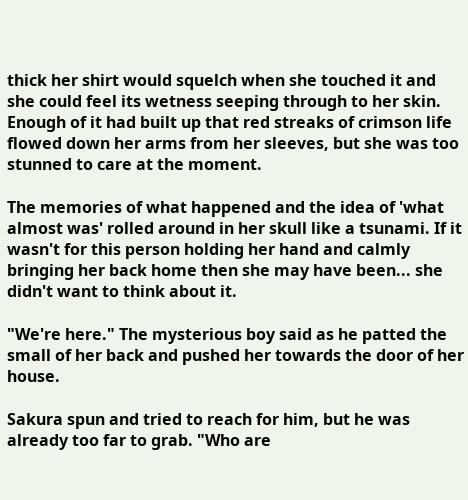thick her shirt would squelch when she touched it and she could feel its wetness seeping through to her skin. Enough of it had built up that red streaks of crimson life flowed down her arms from her sleeves, but she was too stunned to care at the moment.

The memories of what happened and the idea of 'what almost was' rolled around in her skull like a tsunami. If it wasn't for this person holding her hand and calmly bringing her back home then she may have been... she didn't want to think about it.

"We're here." The mysterious boy said as he patted the small of her back and pushed her towards the door of her house.

Sakura spun and tried to reach for him, but he was already too far to grab. "Who are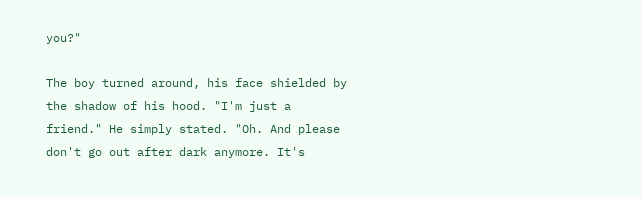you?"

The boy turned around, his face shielded by the shadow of his hood. "I'm just a friend." He simply stated. "Oh. And please don't go out after dark anymore. It's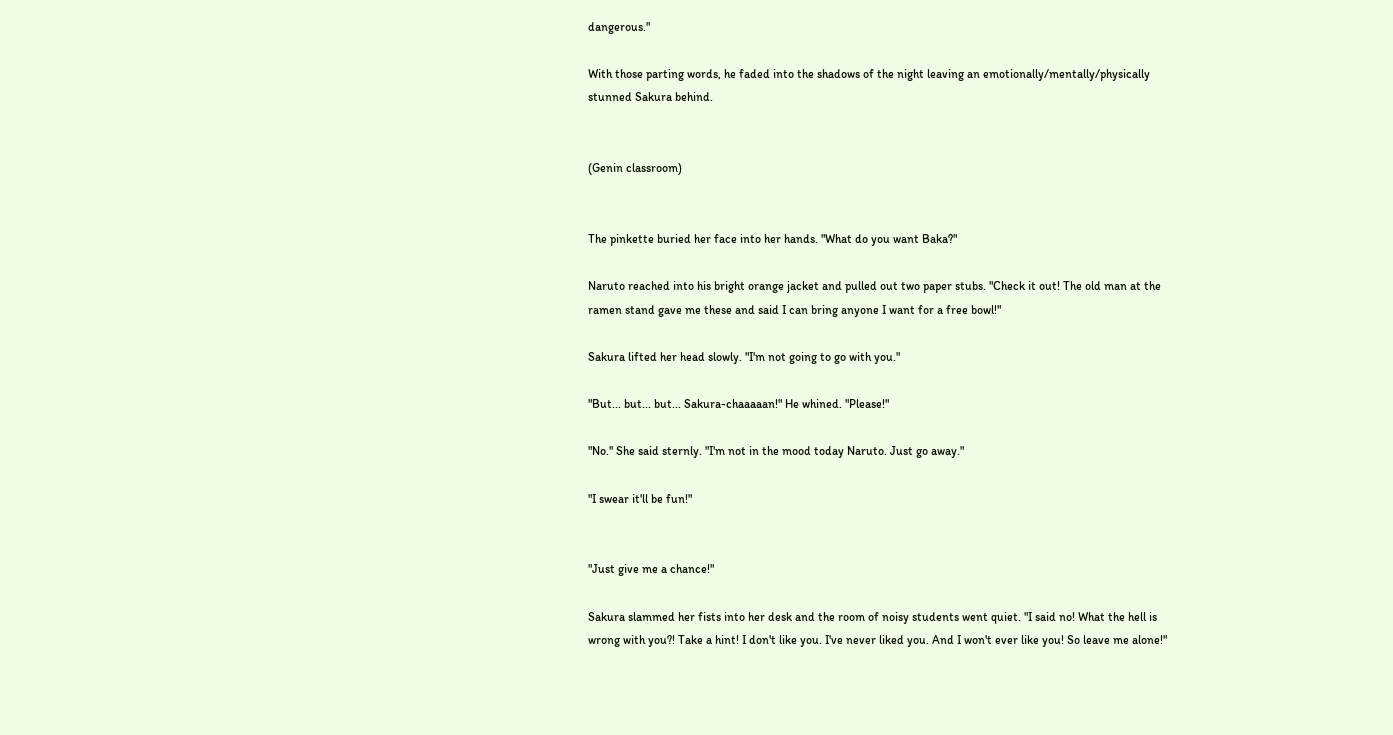dangerous."

With those parting words, he faded into the shadows of the night leaving an emotionally/mentally/physically stunned Sakura behind.


(Genin classroom)


The pinkette buried her face into her hands. "What do you want Baka?"

Naruto reached into his bright orange jacket and pulled out two paper stubs. "Check it out! The old man at the ramen stand gave me these and said I can bring anyone I want for a free bowl!"

Sakura lifted her head slowly. "I'm not going to go with you."

"But... but... but... Sakura-chaaaaan!" He whined. "Please!"

"No." She said sternly. "I'm not in the mood today Naruto. Just go away."

"I swear it'll be fun!"


"Just give me a chance!"

Sakura slammed her fists into her desk and the room of noisy students went quiet. "I said no! What the hell is wrong with you?! Take a hint! I don't like you. I've never liked you. And I won't ever like you! So leave me alone!"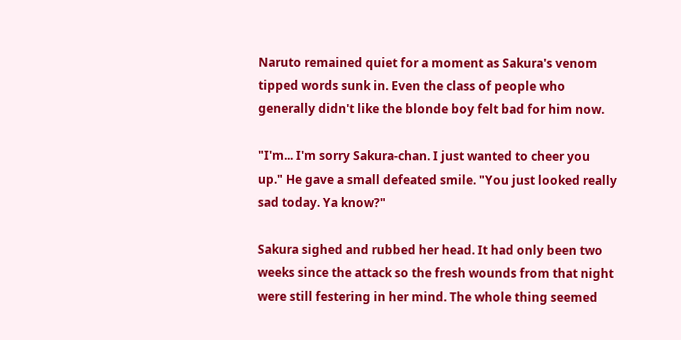Naruto remained quiet for a moment as Sakura's venom tipped words sunk in. Even the class of people who generally didn't like the blonde boy felt bad for him now.

"I'm... I'm sorry Sakura-chan. I just wanted to cheer you up." He gave a small defeated smile. "You just looked really sad today. Ya know?"

Sakura sighed and rubbed her head. It had only been two weeks since the attack so the fresh wounds from that night were still festering in her mind. The whole thing seemed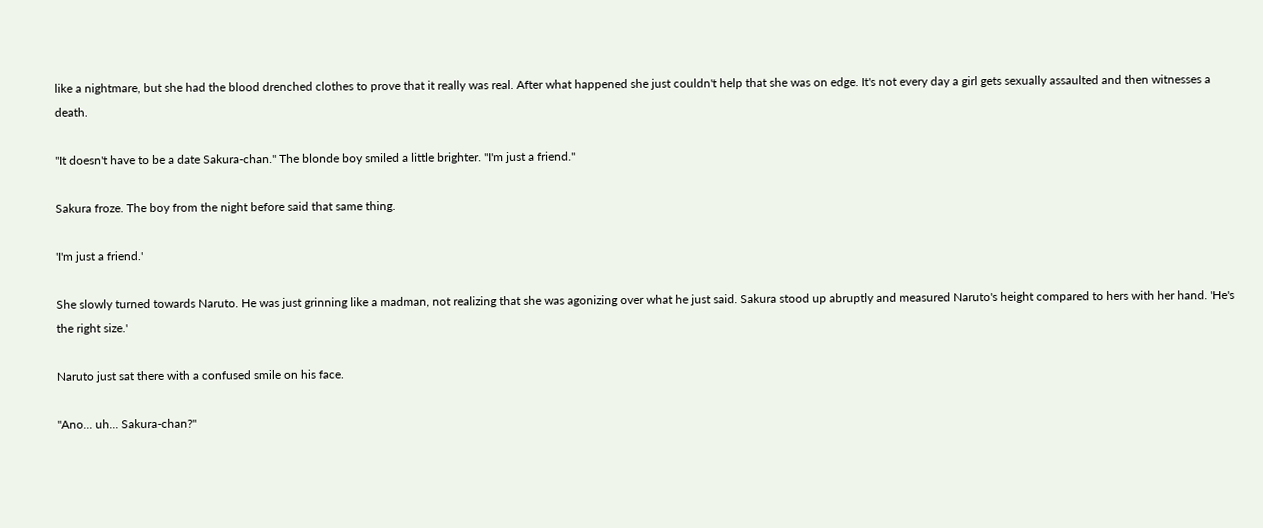like a nightmare, but she had the blood drenched clothes to prove that it really was real. After what happened she just couldn't help that she was on edge. It's not every day a girl gets sexually assaulted and then witnesses a death.

"It doesn't have to be a date Sakura-chan." The blonde boy smiled a little brighter. "I'm just a friend."

Sakura froze. The boy from the night before said that same thing.

'I'm just a friend.'

She slowly turned towards Naruto. He was just grinning like a madman, not realizing that she was agonizing over what he just said. Sakura stood up abruptly and measured Naruto's height compared to hers with her hand. 'He's the right size.'

Naruto just sat there with a confused smile on his face.

"Ano... uh... Sakura-chan?"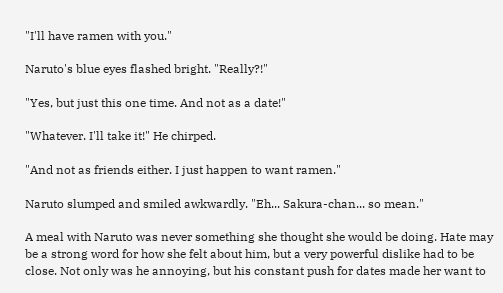"I'll have ramen with you."

Naruto's blue eyes flashed bright. "Really?!"

"Yes, but just this one time. And not as a date!"

"Whatever. I'll take it!" He chirped.

"And not as friends either. I just happen to want ramen."

Naruto slumped and smiled awkwardly. "Eh... Sakura-chan... so mean."

A meal with Naruto was never something she thought she would be doing. Hate may be a strong word for how she felt about him, but a very powerful dislike had to be close. Not only was he annoying, but his constant push for dates made her want to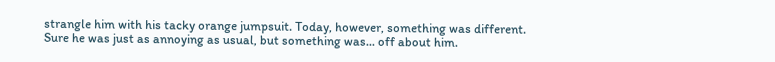strangle him with his tacky orange jumpsuit. Today, however, something was different. Sure he was just as annoying as usual, but something was... off about him.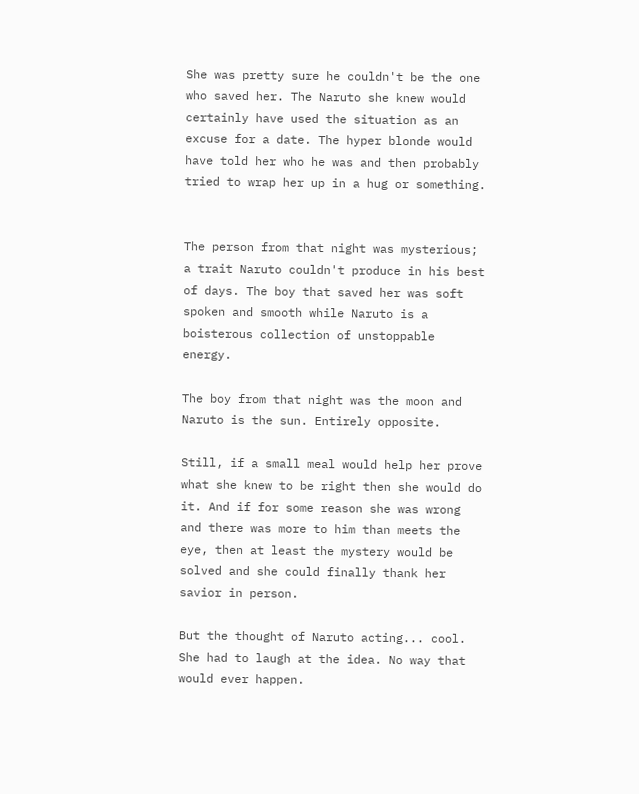She was pretty sure he couldn't be the one who saved her. The Naruto she knew would certainly have used the situation as an excuse for a date. The hyper blonde would have told her who he was and then probably tried to wrap her up in a hug or something.


The person from that night was mysterious; a trait Naruto couldn't produce in his best of days. The boy that saved her was soft spoken and smooth while Naruto is a boisterous collection of unstoppable energy.

The boy from that night was the moon and Naruto is the sun. Entirely opposite.

Still, if a small meal would help her prove what she knew to be right then she would do it. And if for some reason she was wrong and there was more to him than meets the eye, then at least the mystery would be solved and she could finally thank her savior in person.

But the thought of Naruto acting... cool. She had to laugh at the idea. No way that would ever happen.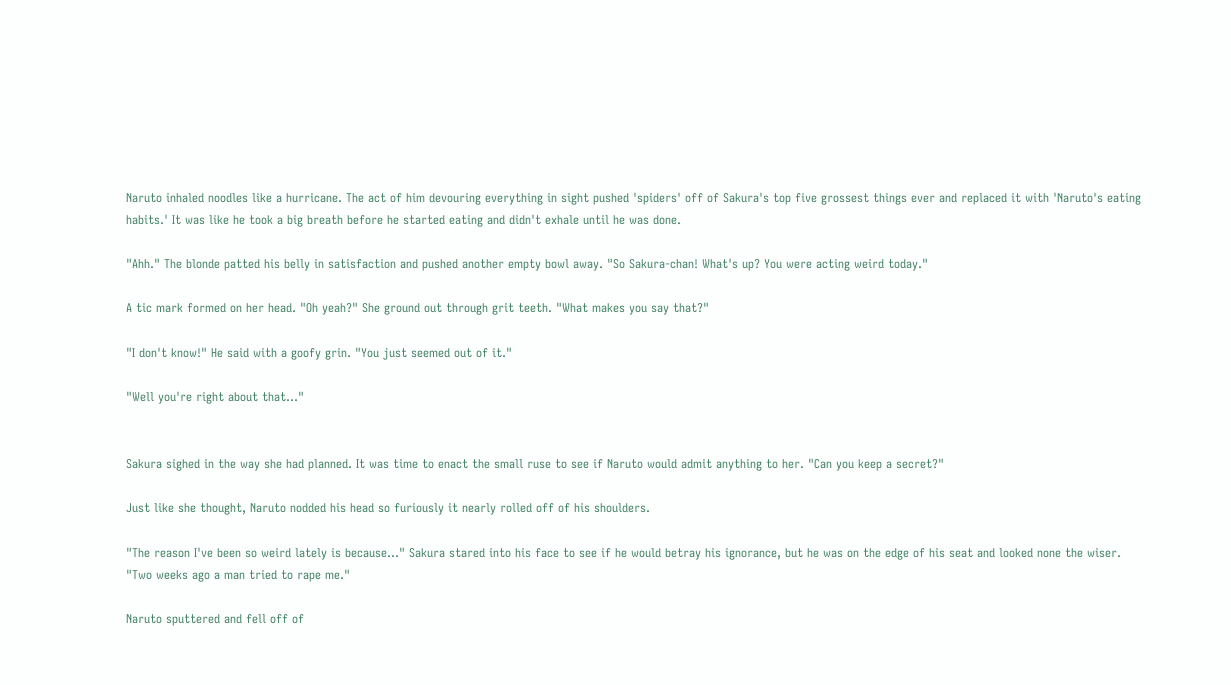Naruto inhaled noodles like a hurricane. The act of him devouring everything in sight pushed 'spiders' off of Sakura's top five grossest things ever and replaced it with 'Naruto's eating habits.' It was like he took a big breath before he started eating and didn't exhale until he was done.

"Ahh." The blonde patted his belly in satisfaction and pushed another empty bowl away. "So Sakura-chan! What's up? You were acting weird today."

A tic mark formed on her head. "Oh yeah?" She ground out through grit teeth. "What makes you say that?"

"I don't know!" He said with a goofy grin. "You just seemed out of it."

"Well you're right about that..."


Sakura sighed in the way she had planned. It was time to enact the small ruse to see if Naruto would admit anything to her. "Can you keep a secret?"

Just like she thought, Naruto nodded his head so furiously it nearly rolled off of his shoulders.

"The reason I've been so weird lately is because..." Sakura stared into his face to see if he would betray his ignorance, but he was on the edge of his seat and looked none the wiser. "Two weeks ago a man tried to rape me."

Naruto sputtered and fell off of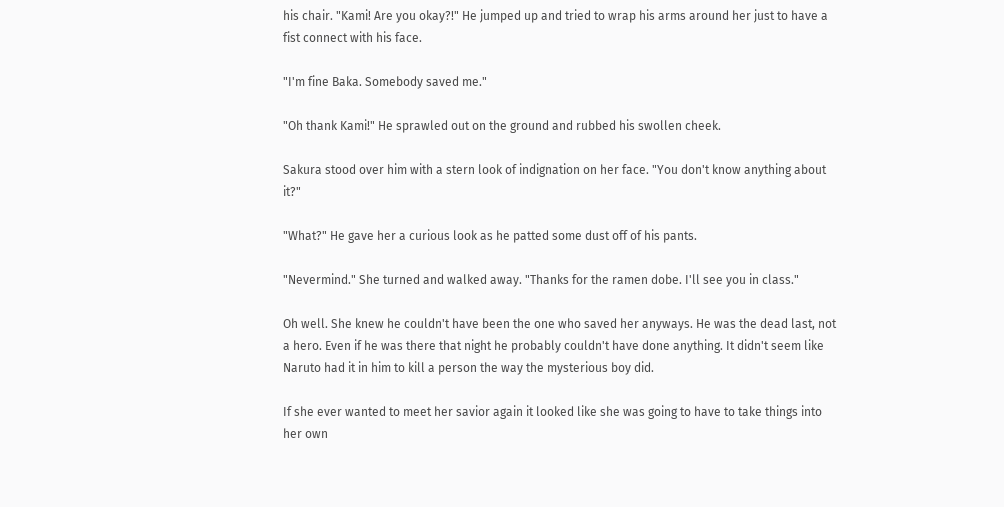his chair. "Kami! Are you okay?!" He jumped up and tried to wrap his arms around her just to have a fist connect with his face.

"I'm fine Baka. Somebody saved me."

"Oh thank Kami!" He sprawled out on the ground and rubbed his swollen cheek.

Sakura stood over him with a stern look of indignation on her face. "You don't know anything about it?"

"What?" He gave her a curious look as he patted some dust off of his pants.

"Nevermind." She turned and walked away. "Thanks for the ramen dobe. I'll see you in class."

Oh well. She knew he couldn't have been the one who saved her anyways. He was the dead last, not a hero. Even if he was there that night he probably couldn't have done anything. It didn't seem like Naruto had it in him to kill a person the way the mysterious boy did.

If she ever wanted to meet her savior again it looked like she was going to have to take things into her own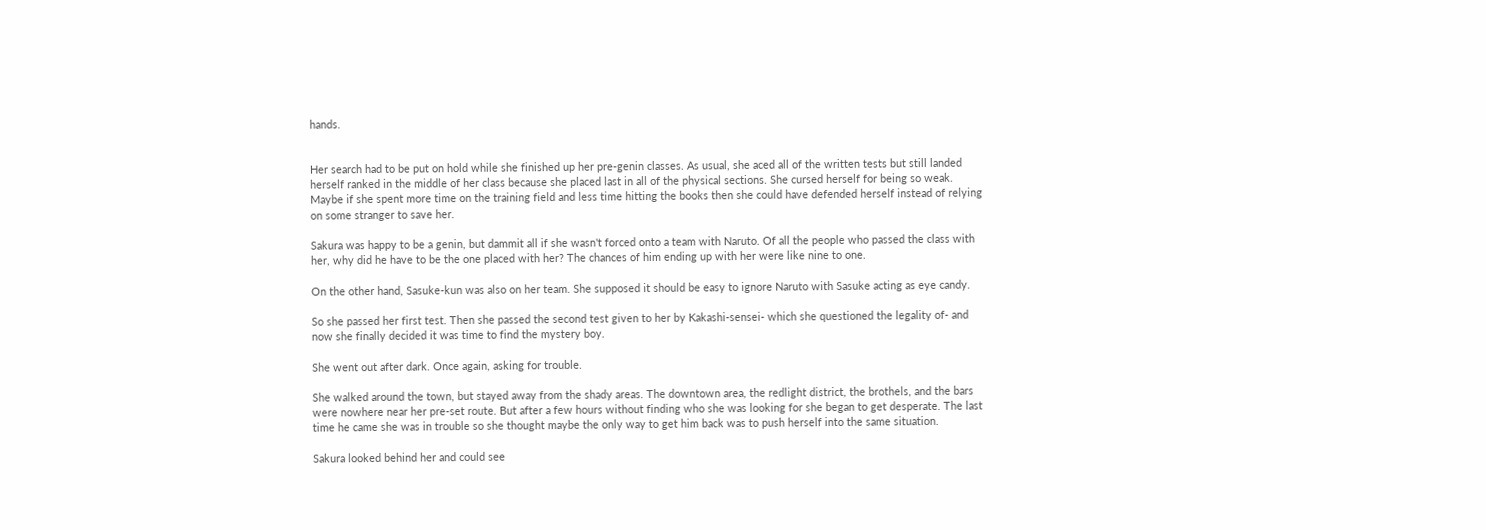hands.


Her search had to be put on hold while she finished up her pre-genin classes. As usual, she aced all of the written tests but still landed herself ranked in the middle of her class because she placed last in all of the physical sections. She cursed herself for being so weak. Maybe if she spent more time on the training field and less time hitting the books then she could have defended herself instead of relying on some stranger to save her.

Sakura was happy to be a genin, but dammit all if she wasn't forced onto a team with Naruto. Of all the people who passed the class with her, why did he have to be the one placed with her? The chances of him ending up with her were like nine to one.

On the other hand, Sasuke-kun was also on her team. She supposed it should be easy to ignore Naruto with Sasuke acting as eye candy.

So she passed her first test. Then she passed the second test given to her by Kakashi-sensei- which she questioned the legality of- and now she finally decided it was time to find the mystery boy.

She went out after dark. Once again, asking for trouble.

She walked around the town, but stayed away from the shady areas. The downtown area, the redlight district, the brothels, and the bars were nowhere near her pre-set route. But after a few hours without finding who she was looking for she began to get desperate. The last time he came she was in trouble so she thought maybe the only way to get him back was to push herself into the same situation.

Sakura looked behind her and could see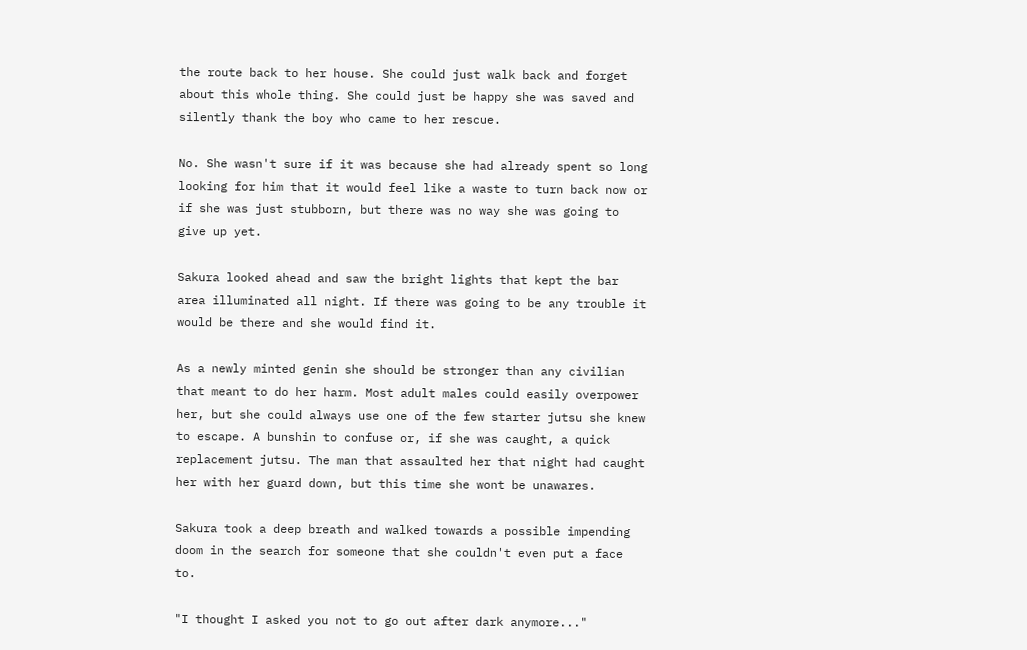the route back to her house. She could just walk back and forget about this whole thing. She could just be happy she was saved and silently thank the boy who came to her rescue.

No. She wasn't sure if it was because she had already spent so long looking for him that it would feel like a waste to turn back now or if she was just stubborn, but there was no way she was going to give up yet.

Sakura looked ahead and saw the bright lights that kept the bar area illuminated all night. If there was going to be any trouble it would be there and she would find it.

As a newly minted genin she should be stronger than any civilian that meant to do her harm. Most adult males could easily overpower her, but she could always use one of the few starter jutsu she knew to escape. A bunshin to confuse or, if she was caught, a quick replacement jutsu. The man that assaulted her that night had caught her with her guard down, but this time she wont be unawares.

Sakura took a deep breath and walked towards a possible impending doom in the search for someone that she couldn't even put a face to.

"I thought I asked you not to go out after dark anymore..."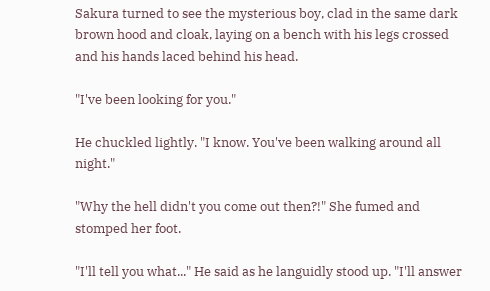Sakura turned to see the mysterious boy, clad in the same dark brown hood and cloak, laying on a bench with his legs crossed and his hands laced behind his head.

"I've been looking for you."

He chuckled lightly. "I know. You've been walking around all night."

"Why the hell didn't you come out then?!" She fumed and stomped her foot.

"I'll tell you what..." He said as he languidly stood up. "I'll answer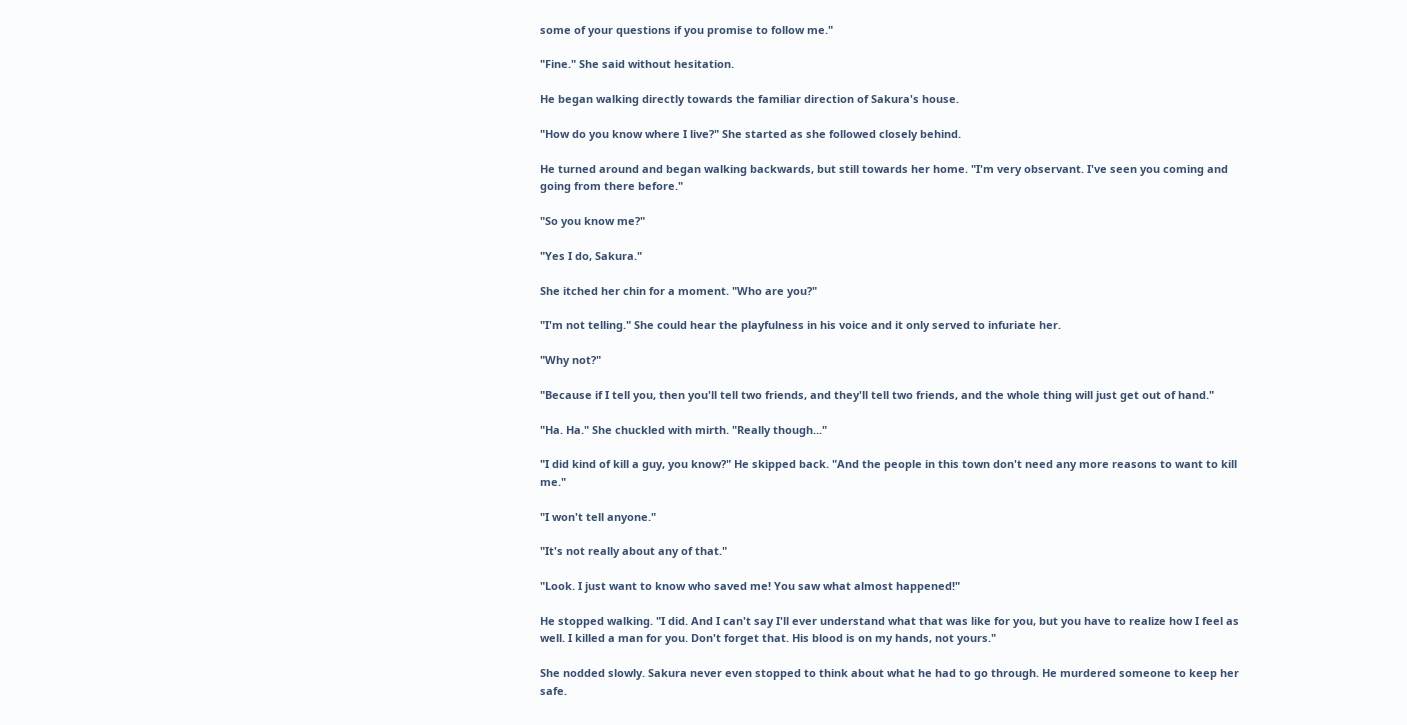some of your questions if you promise to follow me."

"Fine." She said without hesitation.

He began walking directly towards the familiar direction of Sakura's house.

"How do you know where I live?" She started as she followed closely behind.

He turned around and began walking backwards, but still towards her home. "I'm very observant. I've seen you coming and going from there before."

"So you know me?"

"Yes I do, Sakura."

She itched her chin for a moment. "Who are you?"

"I'm not telling." She could hear the playfulness in his voice and it only served to infuriate her.

"Why not?"

"Because if I tell you, then you'll tell two friends, and they'll tell two friends, and the whole thing will just get out of hand."

"Ha. Ha." She chuckled with mirth. "Really though..."

"I did kind of kill a guy, you know?" He skipped back. "And the people in this town don't need any more reasons to want to kill me."

"I won't tell anyone."

"It's not really about any of that."

"Look. I just want to know who saved me! You saw what almost happened!"

He stopped walking. "I did. And I can't say I'll ever understand what that was like for you, but you have to realize how I feel as well. I killed a man for you. Don't forget that. His blood is on my hands, not yours."

She nodded slowly. Sakura never even stopped to think about what he had to go through. He murdered someone to keep her safe.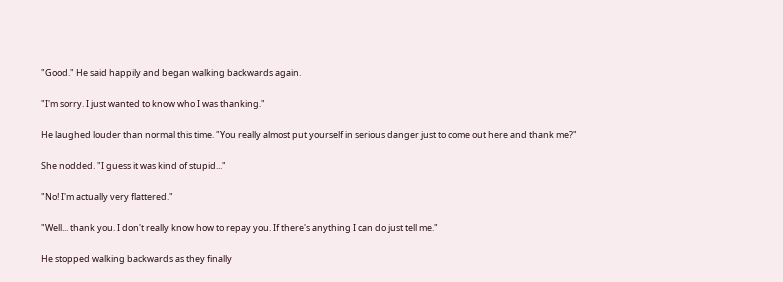"Good." He said happily and began walking backwards again.

"I'm sorry. I just wanted to know who I was thanking."

He laughed louder than normal this time. "You really almost put yourself in serious danger just to come out here and thank me?"

She nodded. "I guess it was kind of stupid..."

"No! I'm actually very flattered."

"Well... thank you. I don't really know how to repay you. If there's anything I can do just tell me."

He stopped walking backwards as they finally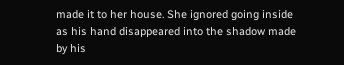made it to her house. She ignored going inside as his hand disappeared into the shadow made by his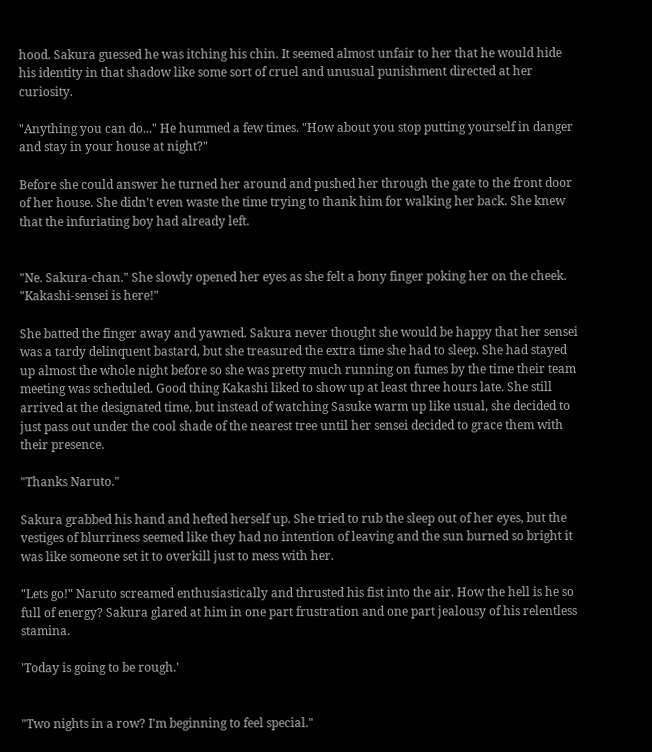hood. Sakura guessed he was itching his chin. It seemed almost unfair to her that he would hide his identity in that shadow like some sort of cruel and unusual punishment directed at her curiosity.

"Anything you can do..." He hummed a few times. "How about you stop putting yourself in danger and stay in your house at night?"

Before she could answer he turned her around and pushed her through the gate to the front door of her house. She didn't even waste the time trying to thank him for walking her back. She knew that the infuriating boy had already left.


"Ne. Sakura-chan." She slowly opened her eyes as she felt a bony finger poking her on the cheek. "Kakashi-sensei is here!"

She batted the finger away and yawned. Sakura never thought she would be happy that her sensei was a tardy delinquent bastard, but she treasured the extra time she had to sleep. She had stayed up almost the whole night before so she was pretty much running on fumes by the time their team meeting was scheduled. Good thing Kakashi liked to show up at least three hours late. She still arrived at the designated time, but instead of watching Sasuke warm up like usual, she decided to just pass out under the cool shade of the nearest tree until her sensei decided to grace them with their presence.

"Thanks Naruto."

Sakura grabbed his hand and hefted herself up. She tried to rub the sleep out of her eyes, but the vestiges of blurriness seemed like they had no intention of leaving and the sun burned so bright it was like someone set it to overkill just to mess with her.

"Lets go!" Naruto screamed enthusiastically and thrusted his fist into the air. How the hell is he so full of energy? Sakura glared at him in one part frustration and one part jealousy of his relentless stamina.

'Today is going to be rough.'


"Two nights in a row? I'm beginning to feel special."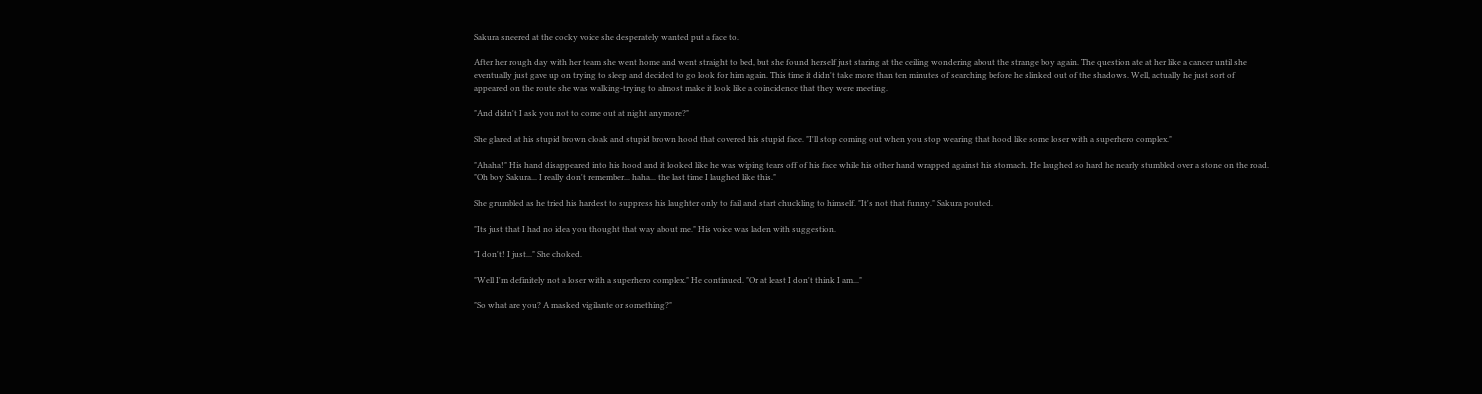Sakura sneered at the cocky voice she desperately wanted put a face to.

After her rough day with her team she went home and went straight to bed, but she found herself just staring at the ceiling wondering about the strange boy again. The question ate at her like a cancer until she eventually just gave up on trying to sleep and decided to go look for him again. This time it didn't take more than ten minutes of searching before he slinked out of the shadows. Well, actually he just sort of appeared on the route she was walking-trying to almost make it look like a coincidence that they were meeting.

"And didn't I ask you not to come out at night anymore?"

She glared at his stupid brown cloak and stupid brown hood that covered his stupid face. "I'll stop coming out when you stop wearing that hood like some loser with a superhero complex."

"Ahaha!" His hand disappeared into his hood and it looked like he was wiping tears off of his face while his other hand wrapped against his stomach. He laughed so hard he nearly stumbled over a stone on the road. "Oh boy Sakura... I really don't remember... haha... the last time I laughed like this."

She grumbled as he tried his hardest to suppress his laughter only to fail and start chuckling to himself. "It's not that funny." Sakura pouted.

"Its just that I had no idea you thought that way about me." His voice was laden with suggestion.

"I don't! I just..." She choked.

"Well I'm definitely not a loser with a superhero complex." He continued. "Or at least I don't think I am..."

"So what are you? A masked vigilante or something?"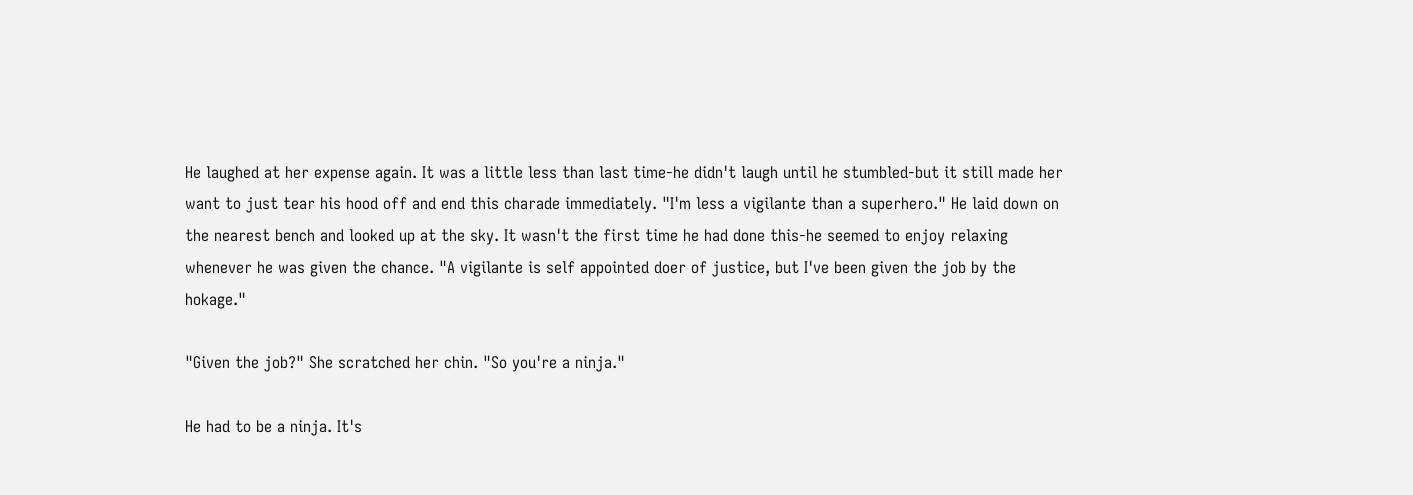He laughed at her expense again. It was a little less than last time-he didn't laugh until he stumbled-but it still made her want to just tear his hood off and end this charade immediately. "I'm less a vigilante than a superhero." He laid down on the nearest bench and looked up at the sky. It wasn't the first time he had done this-he seemed to enjoy relaxing whenever he was given the chance. "A vigilante is self appointed doer of justice, but I've been given the job by the hokage."

"Given the job?" She scratched her chin. "So you're a ninja."

He had to be a ninja. It's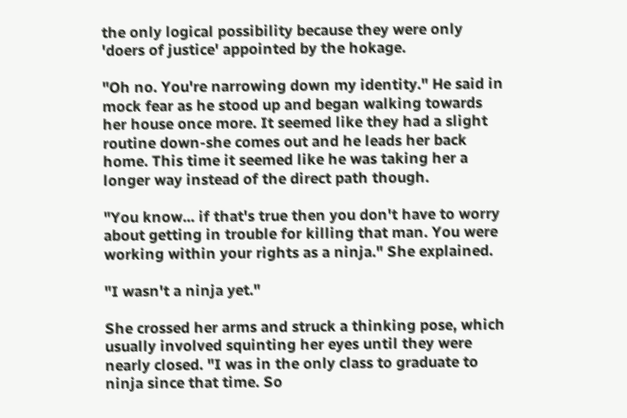the only logical possibility because they were only 'doers of justice' appointed by the hokage.

"Oh no. You're narrowing down my identity." He said in mock fear as he stood up and began walking towards her house once more. It seemed like they had a slight routine down-she comes out and he leads her back home. This time it seemed like he was taking her a longer way instead of the direct path though.

"You know... if that's true then you don't have to worry about getting in trouble for killing that man. You were working within your rights as a ninja." She explained.

"I wasn't a ninja yet."

She crossed her arms and struck a thinking pose, which usually involved squinting her eyes until they were nearly closed. "I was in the only class to graduate to ninja since that time. So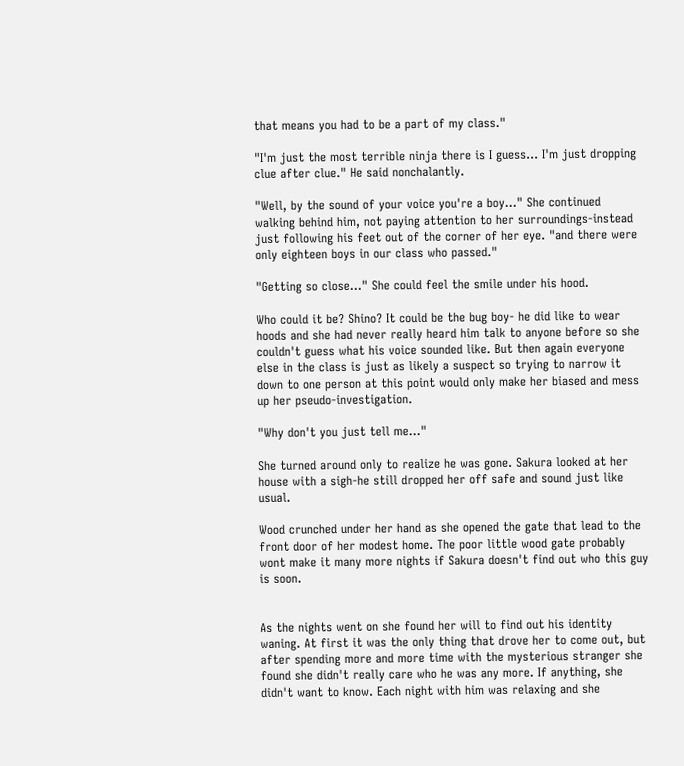that means you had to be a part of my class."

"I'm just the most terrible ninja there is I guess... I'm just dropping clue after clue." He said nonchalantly.

"Well, by the sound of your voice you're a boy..." She continued walking behind him, not paying attention to her surroundings-instead just following his feet out of the corner of her eye. "and there were only eighteen boys in our class who passed."

"Getting so close..." She could feel the smile under his hood.

Who could it be? Shino? It could be the bug boy- he did like to wear hoods and she had never really heard him talk to anyone before so she couldn't guess what his voice sounded like. But then again everyone else in the class is just as likely a suspect so trying to narrow it down to one person at this point would only make her biased and mess up her pseudo-investigation.

"Why don't you just tell me..."

She turned around only to realize he was gone. Sakura looked at her house with a sigh-he still dropped her off safe and sound just like usual.

Wood crunched under her hand as she opened the gate that lead to the front door of her modest home. The poor little wood gate probably wont make it many more nights if Sakura doesn't find out who this guy is soon.


As the nights went on she found her will to find out his identity waning. At first it was the only thing that drove her to come out, but after spending more and more time with the mysterious stranger she found she didn't really care who he was any more. If anything, she didn't want to know. Each night with him was relaxing and she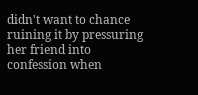didn't want to chance ruining it by pressuring her friend into confession when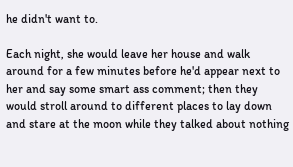he didn't want to.

Each night, she would leave her house and walk around for a few minutes before he'd appear next to her and say some smart ass comment; then they would stroll around to different places to lay down and stare at the moon while they talked about nothing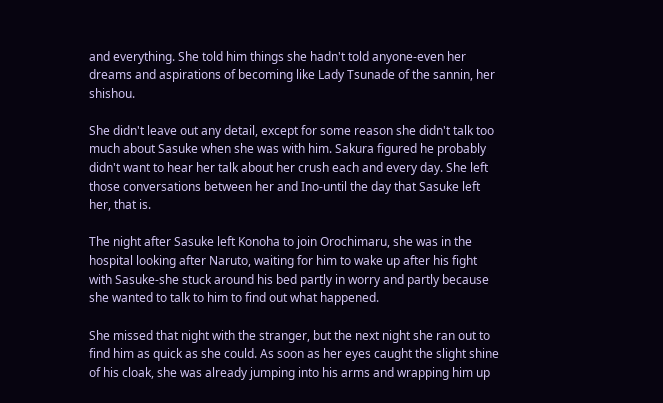and everything. She told him things she hadn't told anyone-even her dreams and aspirations of becoming like Lady Tsunade of the sannin, her shishou.

She didn't leave out any detail, except for some reason she didn't talk too much about Sasuke when she was with him. Sakura figured he probably didn't want to hear her talk about her crush each and every day. She left those conversations between her and Ino-until the day that Sasuke left her, that is.

The night after Sasuke left Konoha to join Orochimaru, she was in the hospital looking after Naruto, waiting for him to wake up after his fight with Sasuke-she stuck around his bed partly in worry and partly because she wanted to talk to him to find out what happened.

She missed that night with the stranger, but the next night she ran out to find him as quick as she could. As soon as her eyes caught the slight shine of his cloak, she was already jumping into his arms and wrapping him up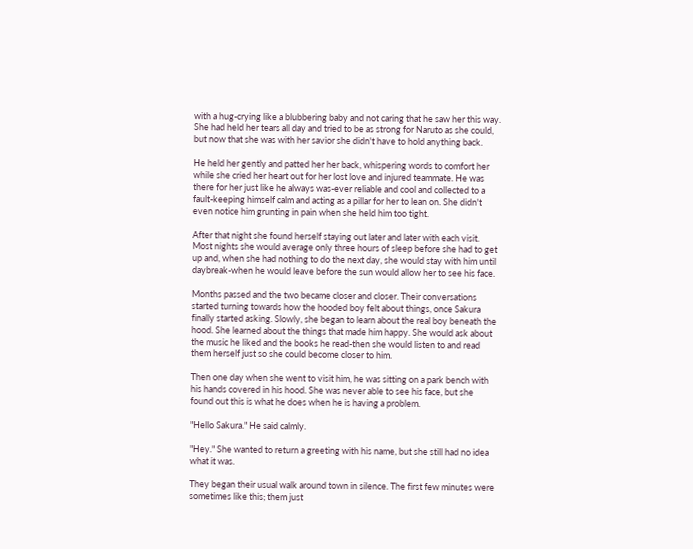with a hug-crying like a blubbering baby and not caring that he saw her this way. She had held her tears all day and tried to be as strong for Naruto as she could, but now that she was with her savior she didn't have to hold anything back.

He held her gently and patted her her back, whispering words to comfort her while she cried her heart out for her lost love and injured teammate. He was there for her just like he always was-ever reliable and cool and collected to a fault-keeping himself calm and acting as a pillar for her to lean on. She didn't even notice him grunting in pain when she held him too tight.

After that night she found herself staying out later and later with each visit. Most nights she would average only three hours of sleep before she had to get up and, when she had nothing to do the next day, she would stay with him until daybreak-when he would leave before the sun would allow her to see his face.

Months passed and the two became closer and closer. Their conversations started turning towards how the hooded boy felt about things, once Sakura finally started asking. Slowly, she began to learn about the real boy beneath the hood. She learned about the things that made him happy. She would ask about the music he liked and the books he read-then she would listen to and read them herself just so she could become closer to him.

Then one day when she went to visit him, he was sitting on a park bench with his hands covered in his hood. She was never able to see his face, but she found out this is what he does when he is having a problem.

"Hello Sakura." He said calmly.

"Hey." She wanted to return a greeting with his name, but she still had no idea what it was.

They began their usual walk around town in silence. The first few minutes were sometimes like this; them just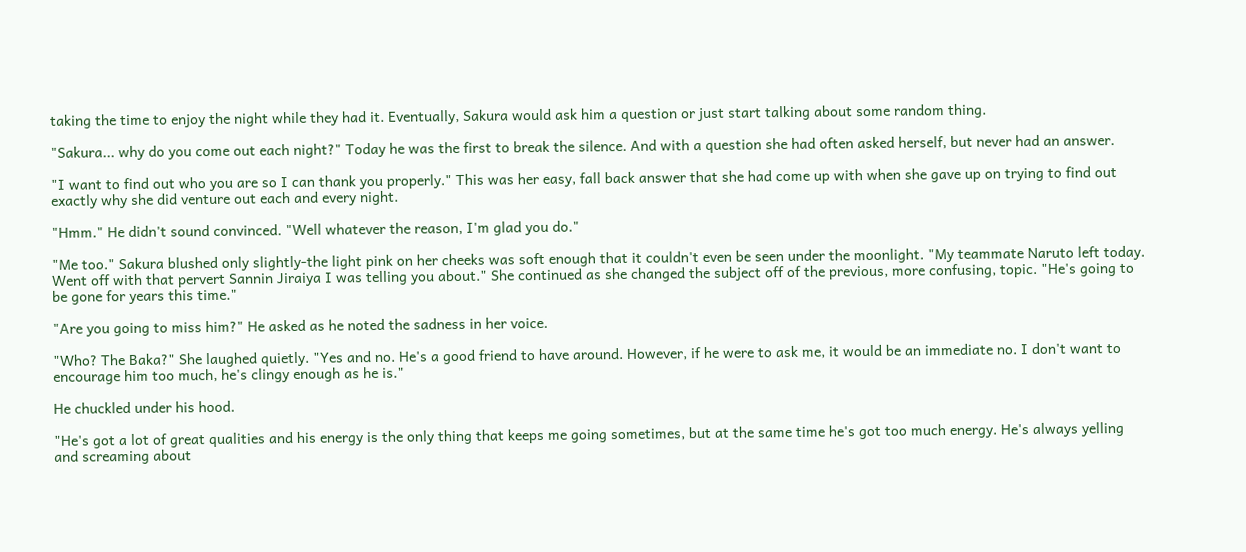taking the time to enjoy the night while they had it. Eventually, Sakura would ask him a question or just start talking about some random thing.

"Sakura... why do you come out each night?" Today he was the first to break the silence. And with a question she had often asked herself, but never had an answer.

"I want to find out who you are so I can thank you properly." This was her easy, fall back answer that she had come up with when she gave up on trying to find out exactly why she did venture out each and every night.

"Hmm." He didn't sound convinced. "Well whatever the reason, I'm glad you do."

"Me too." Sakura blushed only slightly-the light pink on her cheeks was soft enough that it couldn't even be seen under the moonlight. "My teammate Naruto left today. Went off with that pervert Sannin Jiraiya I was telling you about." She continued as she changed the subject off of the previous, more confusing, topic. "He's going to be gone for years this time."

"Are you going to miss him?" He asked as he noted the sadness in her voice.

"Who? The Baka?" She laughed quietly. "Yes and no. He's a good friend to have around. However, if he were to ask me, it would be an immediate no. I don't want to encourage him too much, he's clingy enough as he is."

He chuckled under his hood.

"He's got a lot of great qualities and his energy is the only thing that keeps me going sometimes, but at the same time he's got too much energy. He's always yelling and screaming about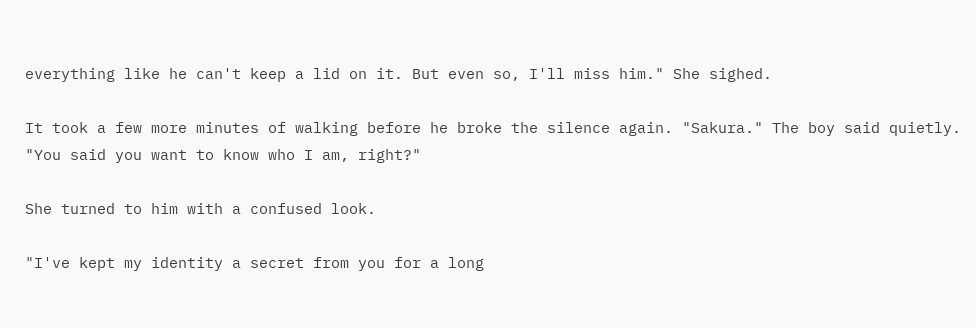everything like he can't keep a lid on it. But even so, I'll miss him." She sighed.

It took a few more minutes of walking before he broke the silence again. "Sakura." The boy said quietly. "You said you want to know who I am, right?"

She turned to him with a confused look.

"I've kept my identity a secret from you for a long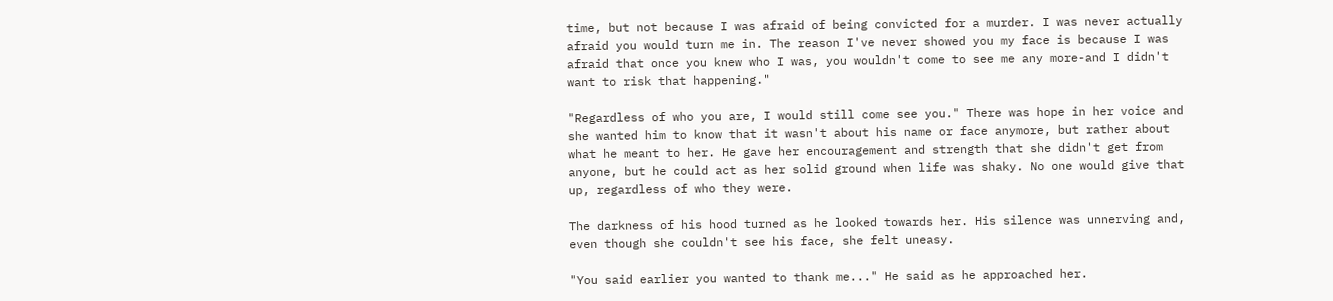time, but not because I was afraid of being convicted for a murder. I was never actually afraid you would turn me in. The reason I've never showed you my face is because I was afraid that once you knew who I was, you wouldn't come to see me any more-and I didn't want to risk that happening."

"Regardless of who you are, I would still come see you." There was hope in her voice and she wanted him to know that it wasn't about his name or face anymore, but rather about what he meant to her. He gave her encouragement and strength that she didn't get from anyone, but he could act as her solid ground when life was shaky. No one would give that up, regardless of who they were.

The darkness of his hood turned as he looked towards her. His silence was unnerving and, even though she couldn't see his face, she felt uneasy.

"You said earlier you wanted to thank me..." He said as he approached her.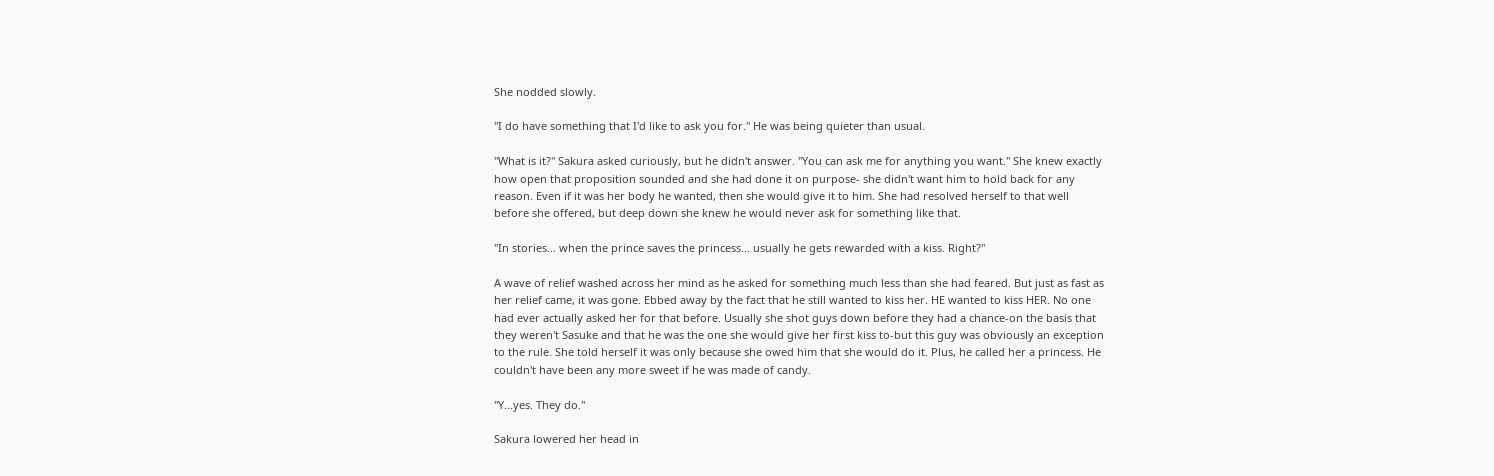She nodded slowly.

"I do have something that I'd like to ask you for." He was being quieter than usual.

"What is it?" Sakura asked curiously, but he didn't answer. "You can ask me for anything you want." She knew exactly how open that proposition sounded and she had done it on purpose- she didn't want him to hold back for any reason. Even if it was her body he wanted, then she would give it to him. She had resolved herself to that well before she offered, but deep down she knew he would never ask for something like that.

"In stories... when the prince saves the princess... usually he gets rewarded with a kiss. Right?"

A wave of relief washed across her mind as he asked for something much less than she had feared. But just as fast as her relief came, it was gone. Ebbed away by the fact that he still wanted to kiss her. HE wanted to kiss HER. No one had ever actually asked her for that before. Usually she shot guys down before they had a chance-on the basis that they weren't Sasuke and that he was the one she would give her first kiss to-but this guy was obviously an exception to the rule. She told herself it was only because she owed him that she would do it. Plus, he called her a princess. He couldn't have been any more sweet if he was made of candy.

"Y...yes. They do."

Sakura lowered her head in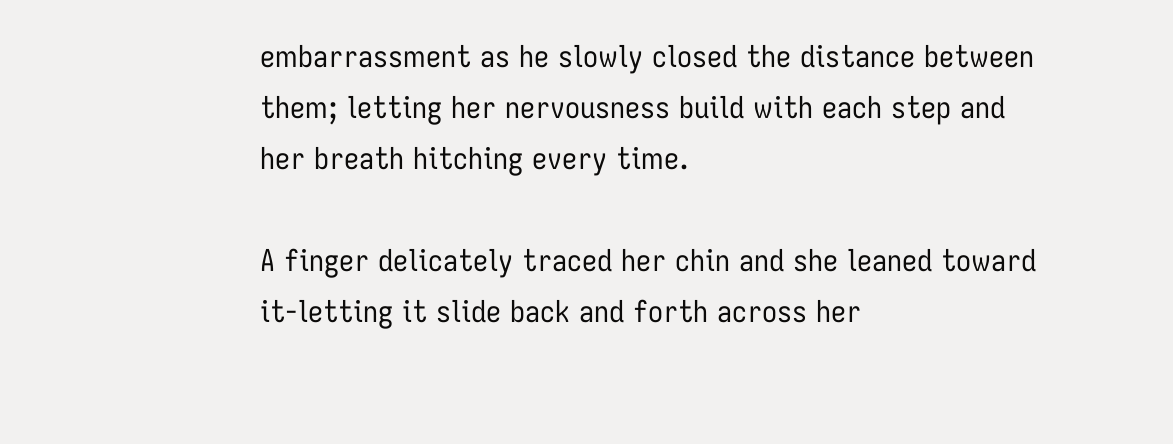embarrassment as he slowly closed the distance between them; letting her nervousness build with each step and her breath hitching every time.

A finger delicately traced her chin and she leaned toward it-letting it slide back and forth across her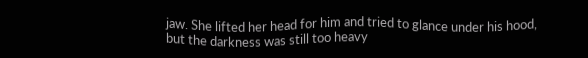jaw. She lifted her head for him and tried to glance under his hood, but the darkness was still too heavy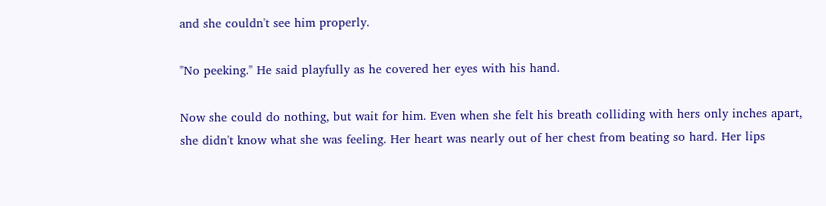and she couldn't see him properly.

"No peeking." He said playfully as he covered her eyes with his hand.

Now she could do nothing, but wait for him. Even when she felt his breath colliding with hers only inches apart, she didn't know what she was feeling. Her heart was nearly out of her chest from beating so hard. Her lips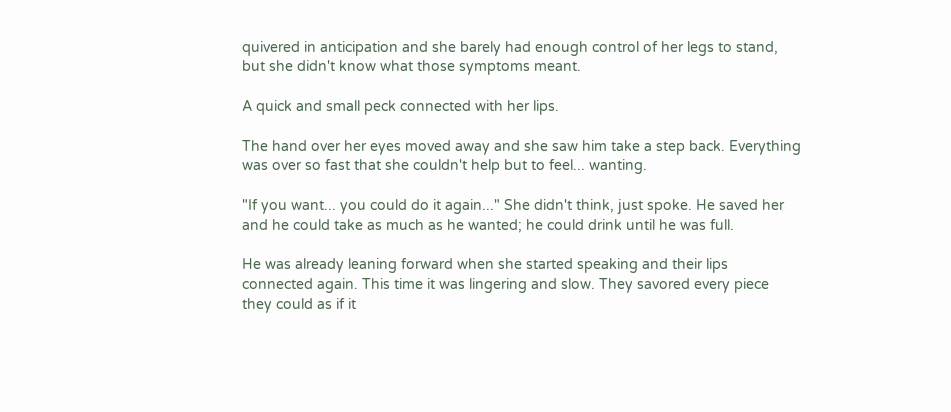quivered in anticipation and she barely had enough control of her legs to stand, but she didn't know what those symptoms meant.

A quick and small peck connected with her lips.

The hand over her eyes moved away and she saw him take a step back. Everything was over so fast that she couldn't help but to feel... wanting.

"If you want... you could do it again..." She didn't think, just spoke. He saved her and he could take as much as he wanted; he could drink until he was full.

He was already leaning forward when she started speaking and their lips connected again. This time it was lingering and slow. They savored every piece they could as if it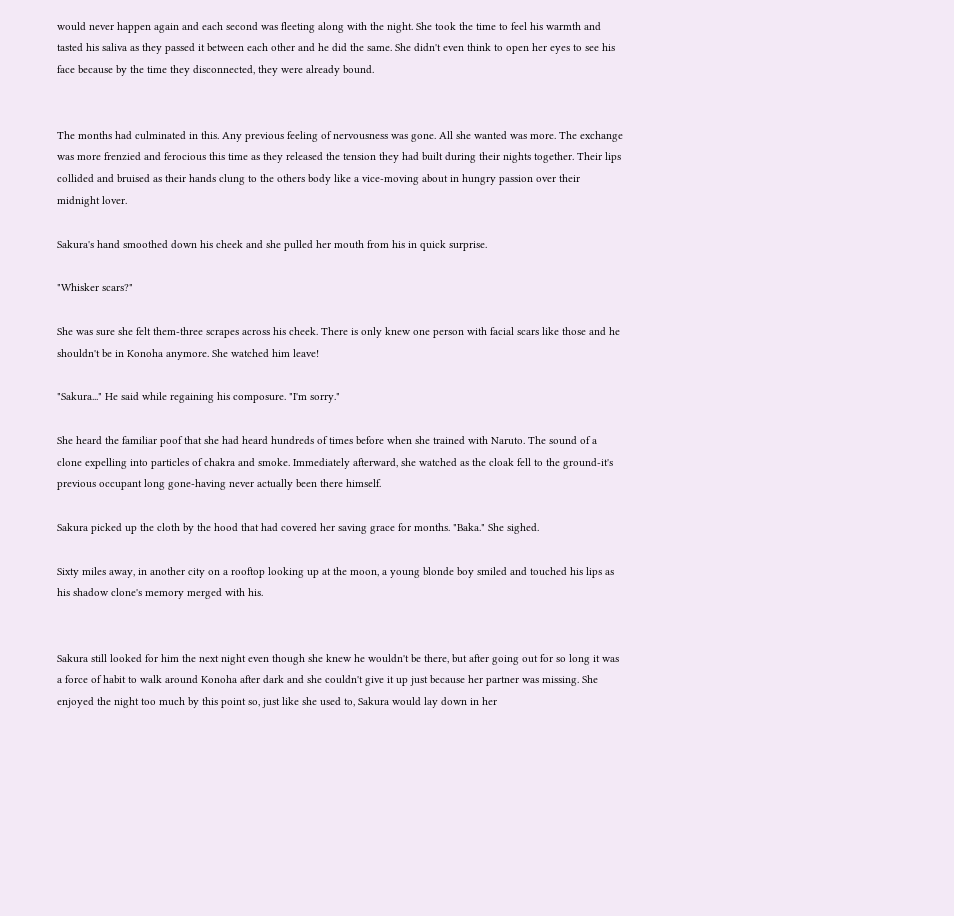would never happen again and each second was fleeting along with the night. She took the time to feel his warmth and tasted his saliva as they passed it between each other and he did the same. She didn't even think to open her eyes to see his face because by the time they disconnected, they were already bound.


The months had culminated in this. Any previous feeling of nervousness was gone. All she wanted was more. The exchange was more frenzied and ferocious this time as they released the tension they had built during their nights together. Their lips collided and bruised as their hands clung to the others body like a vice-moving about in hungry passion over their midnight lover.

Sakura's hand smoothed down his cheek and she pulled her mouth from his in quick surprise.

"Whisker scars?"

She was sure she felt them-three scrapes across his cheek. There is only knew one person with facial scars like those and he shouldn't be in Konoha anymore. She watched him leave!

"Sakura..." He said while regaining his composure. "I'm sorry."

She heard the familiar poof that she had heard hundreds of times before when she trained with Naruto. The sound of a clone expelling into particles of chakra and smoke. Immediately afterward, she watched as the cloak fell to the ground-it's previous occupant long gone-having never actually been there himself.

Sakura picked up the cloth by the hood that had covered her saving grace for months. "Baka." She sighed.

Sixty miles away, in another city on a rooftop looking up at the moon, a young blonde boy smiled and touched his lips as his shadow clone's memory merged with his.


Sakura still looked for him the next night even though she knew he wouldn't be there, but after going out for so long it was a force of habit to walk around Konoha after dark and she couldn't give it up just because her partner was missing. She enjoyed the night too much by this point so, just like she used to, Sakura would lay down in her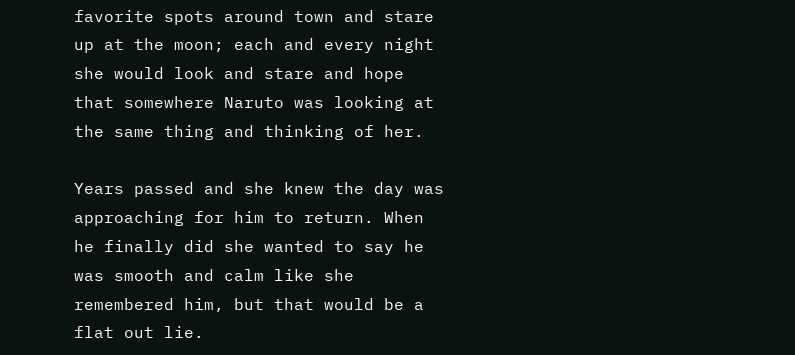favorite spots around town and stare up at the moon; each and every night she would look and stare and hope that somewhere Naruto was looking at the same thing and thinking of her.

Years passed and she knew the day was approaching for him to return. When he finally did she wanted to say he was smooth and calm like she remembered him, but that would be a flat out lie.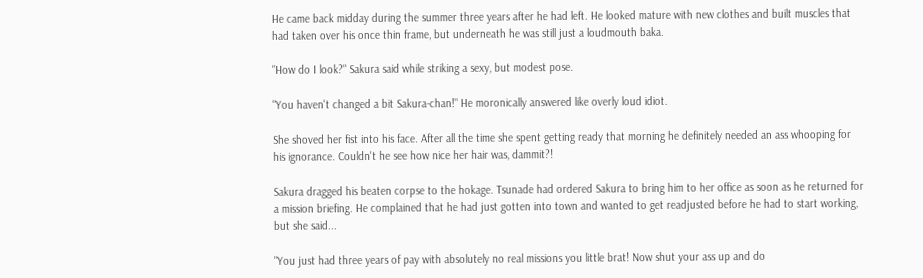He came back midday during the summer three years after he had left. He looked mature with new clothes and built muscles that had taken over his once thin frame, but underneath he was still just a loudmouth baka.

"How do I look?" Sakura said while striking a sexy, but modest pose.

"You haven't changed a bit Sakura-chan!" He moronically answered like overly loud idiot.

She shoved her fist into his face. After all the time she spent getting ready that morning he definitely needed an ass whooping for his ignorance. Couldn't he see how nice her hair was, dammit?!

Sakura dragged his beaten corpse to the hokage. Tsunade had ordered Sakura to bring him to her office as soon as he returned for a mission briefing. He complained that he had just gotten into town and wanted to get readjusted before he had to start working, but she said...

"You just had three years of pay with absolutely no real missions you little brat! Now shut your ass up and do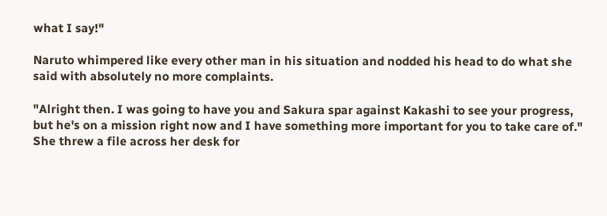what I say!"

Naruto whimpered like every other man in his situation and nodded his head to do what she said with absolutely no more complaints.

"Alright then. I was going to have you and Sakura spar against Kakashi to see your progress, but he's on a mission right now and I have something more important for you to take care of." She threw a file across her desk for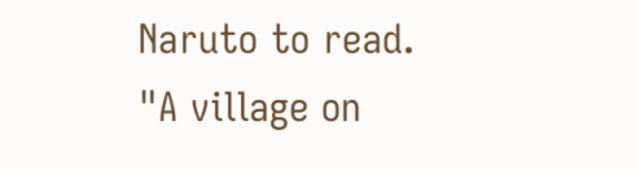Naruto to read. "A village on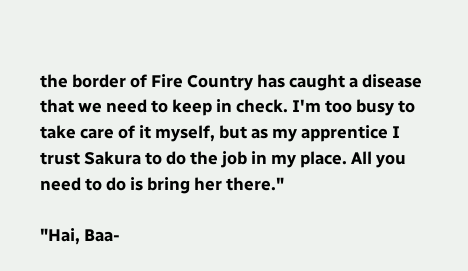the border of Fire Country has caught a disease that we need to keep in check. I'm too busy to take care of it myself, but as my apprentice I trust Sakura to do the job in my place. All you need to do is bring her there."

"Hai, Baa-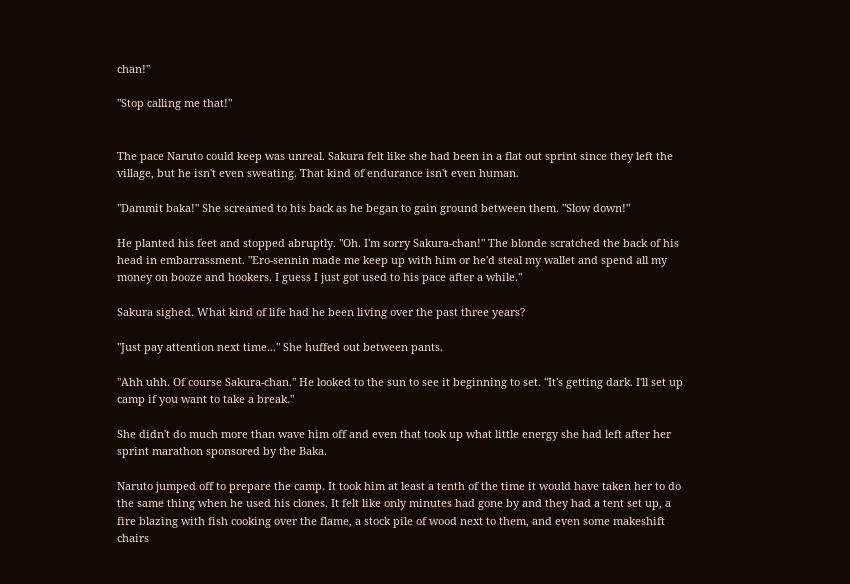chan!"

"Stop calling me that!"


The pace Naruto could keep was unreal. Sakura felt like she had been in a flat out sprint since they left the village, but he isn't even sweating. That kind of endurance isn't even human.

"Dammit baka!" She screamed to his back as he began to gain ground between them. "Slow down!"

He planted his feet and stopped abruptly. "Oh. I'm sorry Sakura-chan!" The blonde scratched the back of his head in embarrassment. "Ero-sennin made me keep up with him or he'd steal my wallet and spend all my money on booze and hookers. I guess I just got used to his pace after a while."

Sakura sighed. What kind of life had he been living over the past three years?

"Just pay attention next time..." She huffed out between pants.

"Ahh uhh. Of course Sakura-chan." He looked to the sun to see it beginning to set. "It's getting dark. I'll set up camp if you want to take a break."

She didn't do much more than wave him off and even that took up what little energy she had left after her sprint marathon sponsored by the Baka.

Naruto jumped off to prepare the camp. It took him at least a tenth of the time it would have taken her to do the same thing when he used his clones. It felt like only minutes had gone by and they had a tent set up, a fire blazing with fish cooking over the flame, a stock pile of wood next to them, and even some makeshift chairs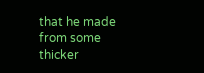that he made from some thicker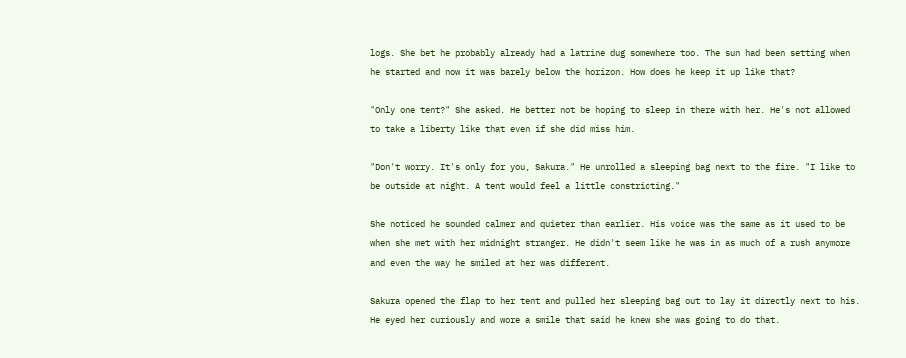logs. She bet he probably already had a latrine dug somewhere too. The sun had been setting when he started and now it was barely below the horizon. How does he keep it up like that?

"Only one tent?" She asked. He better not be hoping to sleep in there with her. He's not allowed to take a liberty like that even if she did miss him.

"Don't worry. It's only for you, Sakura." He unrolled a sleeping bag next to the fire. "I like to be outside at night. A tent would feel a little constricting."

She noticed he sounded calmer and quieter than earlier. His voice was the same as it used to be when she met with her midnight stranger. He didn't seem like he was in as much of a rush anymore and even the way he smiled at her was different.

Sakura opened the flap to her tent and pulled her sleeping bag out to lay it directly next to his. He eyed her curiously and wore a smile that said he knew she was going to do that.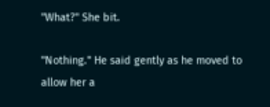"What?" She bit.

"Nothing." He said gently as he moved to allow her a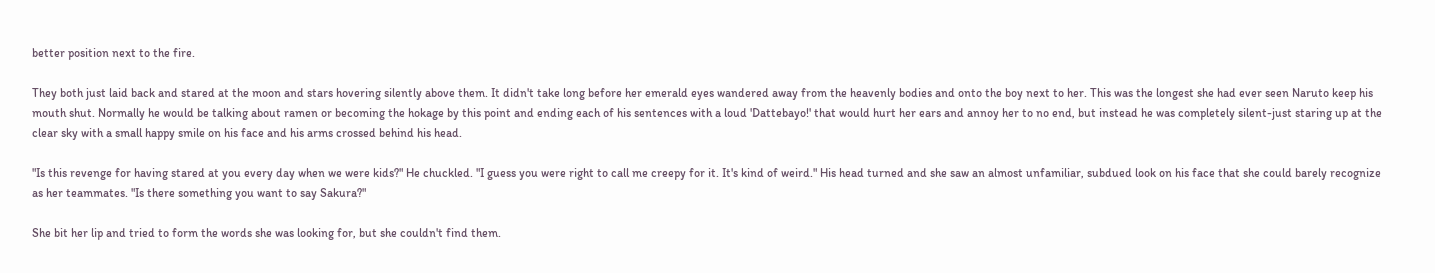better position next to the fire.

They both just laid back and stared at the moon and stars hovering silently above them. It didn't take long before her emerald eyes wandered away from the heavenly bodies and onto the boy next to her. This was the longest she had ever seen Naruto keep his mouth shut. Normally he would be talking about ramen or becoming the hokage by this point and ending each of his sentences with a loud 'Dattebayo!' that would hurt her ears and annoy her to no end, but instead he was completely silent-just staring up at the clear sky with a small happy smile on his face and his arms crossed behind his head.

"Is this revenge for having stared at you every day when we were kids?" He chuckled. "I guess you were right to call me creepy for it. It's kind of weird." His head turned and she saw an almost unfamiliar, subdued look on his face that she could barely recognize as her teammates. "Is there something you want to say Sakura?"

She bit her lip and tried to form the words she was looking for, but she couldn't find them.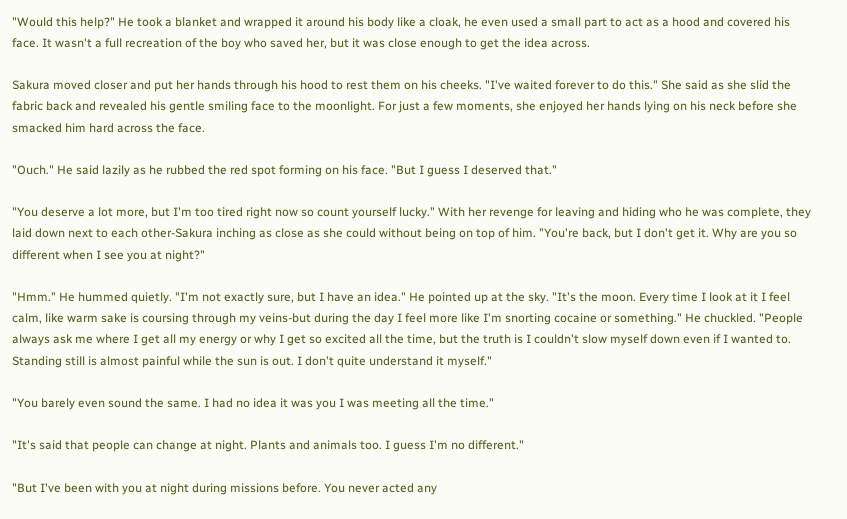"Would this help?" He took a blanket and wrapped it around his body like a cloak, he even used a small part to act as a hood and covered his face. It wasn't a full recreation of the boy who saved her, but it was close enough to get the idea across.

Sakura moved closer and put her hands through his hood to rest them on his cheeks. "I've waited forever to do this." She said as she slid the fabric back and revealed his gentle smiling face to the moonlight. For just a few moments, she enjoyed her hands lying on his neck before she smacked him hard across the face.

"Ouch." He said lazily as he rubbed the red spot forming on his face. "But I guess I deserved that."

"You deserve a lot more, but I'm too tired right now so count yourself lucky." With her revenge for leaving and hiding who he was complete, they laid down next to each other-Sakura inching as close as she could without being on top of him. "You're back, but I don't get it. Why are you so different when I see you at night?"

"Hmm." He hummed quietly. "I'm not exactly sure, but I have an idea." He pointed up at the sky. "It's the moon. Every time I look at it I feel calm, like warm sake is coursing through my veins-but during the day I feel more like I'm snorting cocaine or something." He chuckled. "People always ask me where I get all my energy or why I get so excited all the time, but the truth is I couldn't slow myself down even if I wanted to. Standing still is almost painful while the sun is out. I don't quite understand it myself."

"You barely even sound the same. I had no idea it was you I was meeting all the time."

"It's said that people can change at night. Plants and animals too. I guess I'm no different."

"But I've been with you at night during missions before. You never acted any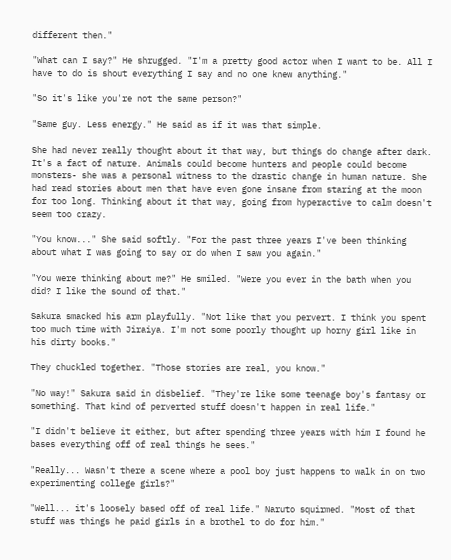different then."

"What can I say?" He shrugged. "I'm a pretty good actor when I want to be. All I have to do is shout everything I say and no one knew anything."

"So it's like you're not the same person?"

"Same guy. Less energy." He said as if it was that simple.

She had never really thought about it that way, but things do change after dark. It's a fact of nature. Animals could become hunters and people could become monsters- she was a personal witness to the drastic change in human nature. She had read stories about men that have even gone insane from staring at the moon for too long. Thinking about it that way, going from hyperactive to calm doesn't seem too crazy.

"You know..." She said softly. "For the past three years I've been thinking about what I was going to say or do when I saw you again."

"You were thinking about me?" He smiled. "Were you ever in the bath when you did? I like the sound of that."

Sakura smacked his arm playfully. "Not like that you pervert. I think you spent too much time with Jiraiya. I'm not some poorly thought up horny girl like in his dirty books."

They chuckled together. "Those stories are real, you know."

"No way!" Sakura said in disbelief. "They're like some teenage boy's fantasy or something. That kind of perverted stuff doesn't happen in real life."

"I didn't believe it either, but after spending three years with him I found he bases everything off of real things he sees."

"Really... Wasn't there a scene where a pool boy just happens to walk in on two experimenting college girls?"

"Well... it's loosely based off of real life." Naruto squirmed. "Most of that stuff was things he paid girls in a brothel to do for him."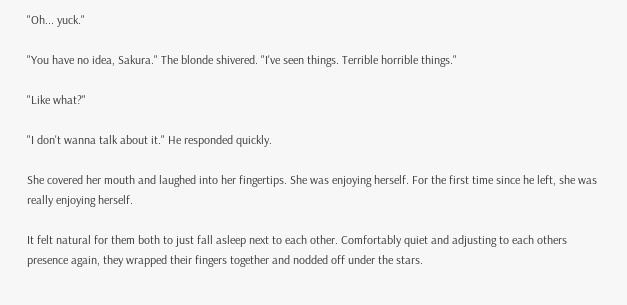"Oh... yuck."

"You have no idea, Sakura." The blonde shivered. "I've seen things. Terrible horrible things."

"Like what?"

"I don't wanna talk about it." He responded quickly.

She covered her mouth and laughed into her fingertips. She was enjoying herself. For the first time since he left, she was really enjoying herself.

It felt natural for them both to just fall asleep next to each other. Comfortably quiet and adjusting to each others presence again, they wrapped their fingers together and nodded off under the stars.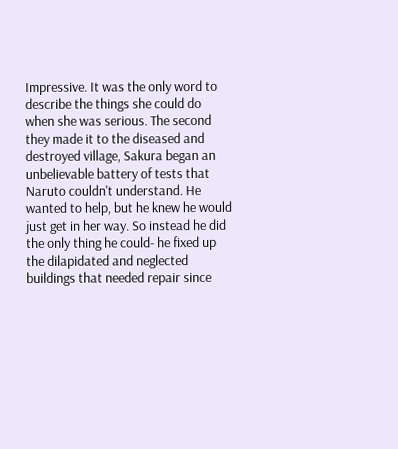Impressive. It was the only word to describe the things she could do when she was serious. The second they made it to the diseased and destroyed village, Sakura began an unbelievable battery of tests that Naruto couldn't understand. He wanted to help, but he knew he would just get in her way. So instead he did the only thing he could- he fixed up the dilapidated and neglected buildings that needed repair since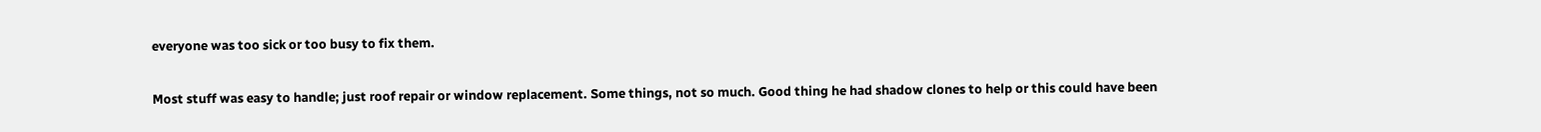everyone was too sick or too busy to fix them.

Most stuff was easy to handle; just roof repair or window replacement. Some things, not so much. Good thing he had shadow clones to help or this could have been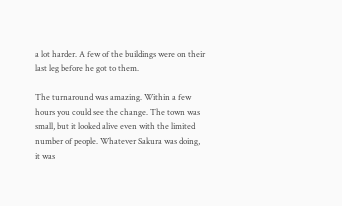a lot harder. A few of the buildings were on their last leg before he got to them.

The turnaround was amazing. Within a few hours you could see the change. The town was small, but it looked alive even with the limited number of people. Whatever Sakura was doing, it was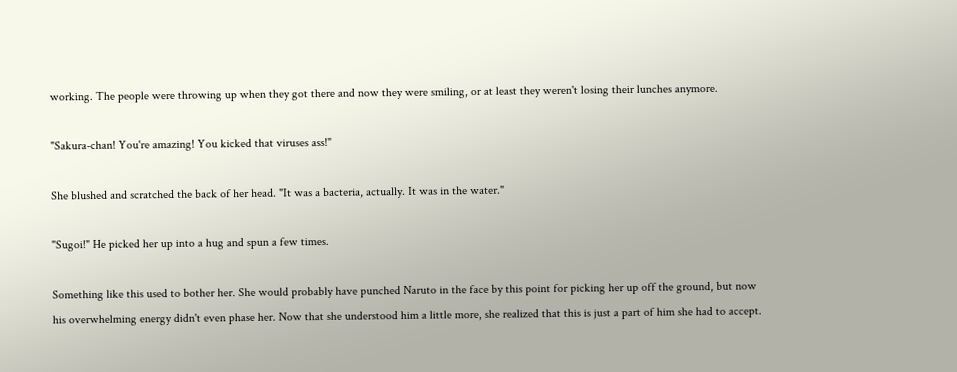working. The people were throwing up when they got there and now they were smiling, or at least they weren't losing their lunches anymore.

"Sakura-chan! You're amazing! You kicked that viruses ass!"

She blushed and scratched the back of her head. "It was a bacteria, actually. It was in the water."

"Sugoi!" He picked her up into a hug and spun a few times.

Something like this used to bother her. She would probably have punched Naruto in the face by this point for picking her up off the ground, but now his overwhelming energy didn't even phase her. Now that she understood him a little more, she realized that this is just a part of him she had to accept.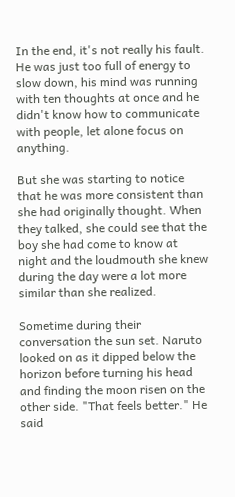In the end, it's not really his fault. He was just too full of energy to slow down, his mind was running with ten thoughts at once and he didn't know how to communicate with people, let alone focus on anything.

But she was starting to notice that he was more consistent than she had originally thought. When they talked, she could see that the boy she had come to know at night and the loudmouth she knew during the day were a lot more similar than she realized.

Sometime during their conversation the sun set. Naruto looked on as it dipped below the horizon before turning his head and finding the moon risen on the other side. "That feels better." He said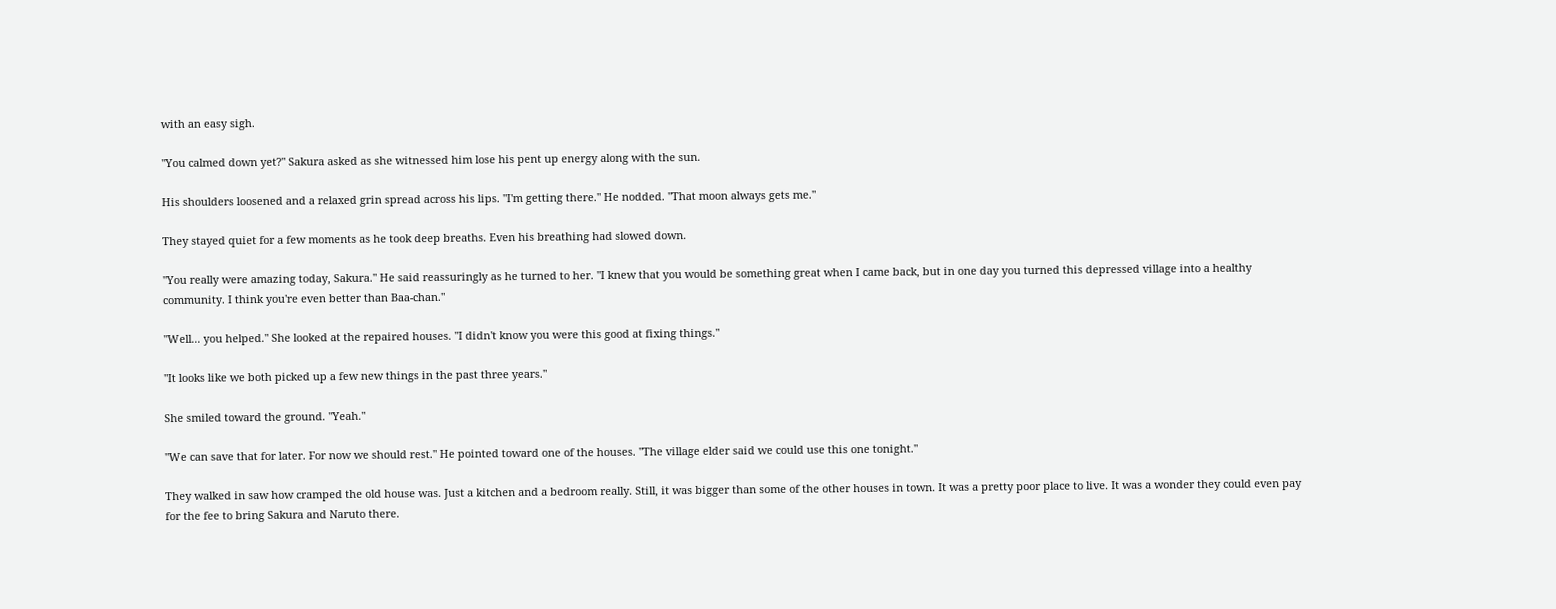with an easy sigh.

"You calmed down yet?" Sakura asked as she witnessed him lose his pent up energy along with the sun.

His shoulders loosened and a relaxed grin spread across his lips. "I'm getting there." He nodded. "That moon always gets me."

They stayed quiet for a few moments as he took deep breaths. Even his breathing had slowed down.

"You really were amazing today, Sakura." He said reassuringly as he turned to her. "I knew that you would be something great when I came back, but in one day you turned this depressed village into a healthy community. I think you're even better than Baa-chan."

"Well... you helped." She looked at the repaired houses. "I didn't know you were this good at fixing things."

"It looks like we both picked up a few new things in the past three years."

She smiled toward the ground. "Yeah."

"We can save that for later. For now we should rest." He pointed toward one of the houses. "The village elder said we could use this one tonight."

They walked in saw how cramped the old house was. Just a kitchen and a bedroom really. Still, it was bigger than some of the other houses in town. It was a pretty poor place to live. It was a wonder they could even pay for the fee to bring Sakura and Naruto there.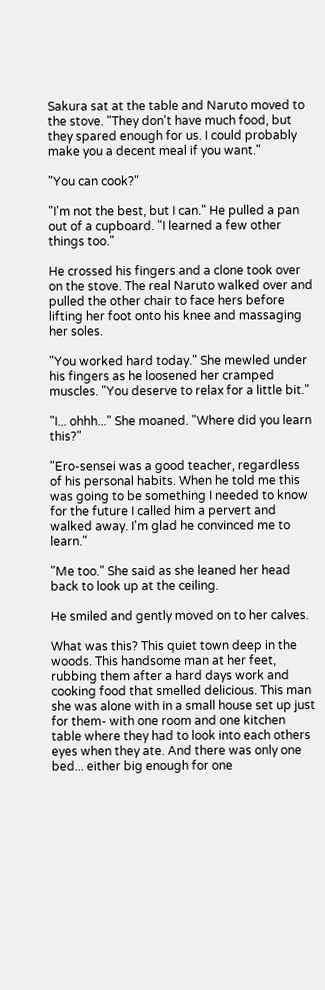Sakura sat at the table and Naruto moved to the stove. "They don't have much food, but they spared enough for us. I could probably make you a decent meal if you want."

"You can cook?"

"I'm not the best, but I can." He pulled a pan out of a cupboard. "I learned a few other things too."

He crossed his fingers and a clone took over on the stove. The real Naruto walked over and pulled the other chair to face hers before lifting her foot onto his knee and massaging her soles.

"You worked hard today." She mewled under his fingers as he loosened her cramped muscles. "You deserve to relax for a little bit."

"I... ohhh..." She moaned. "Where did you learn this?"

"Ero-sensei was a good teacher, regardless of his personal habits. When he told me this was going to be something I needed to know for the future I called him a pervert and walked away. I'm glad he convinced me to learn."

"Me too." She said as she leaned her head back to look up at the ceiling.

He smiled and gently moved on to her calves.

What was this? This quiet town deep in the woods. This handsome man at her feet, rubbing them after a hard days work and cooking food that smelled delicious. This man she was alone with in a small house set up just for them- with one room and one kitchen table where they had to look into each others eyes when they ate. And there was only one bed... either big enough for one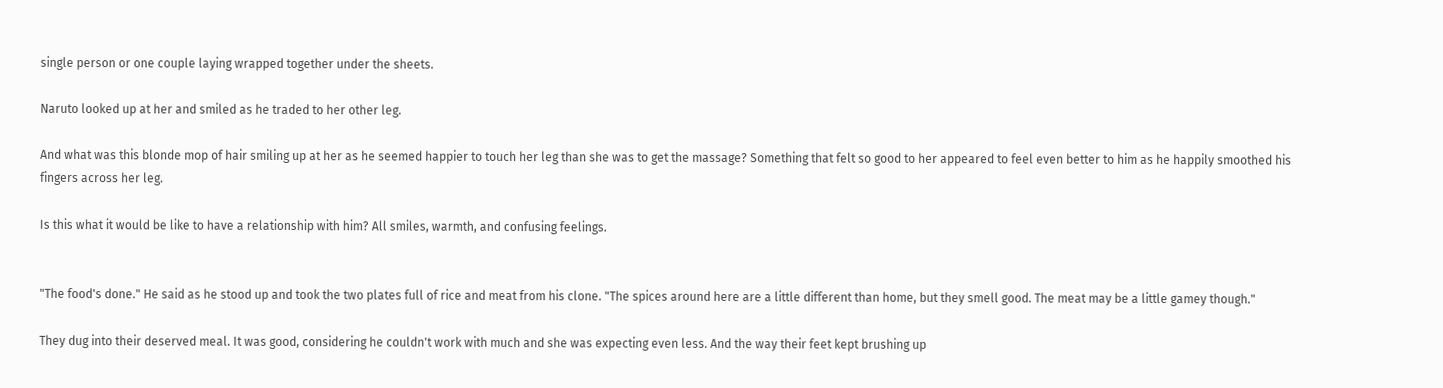single person or one couple laying wrapped together under the sheets.

Naruto looked up at her and smiled as he traded to her other leg.

And what was this blonde mop of hair smiling up at her as he seemed happier to touch her leg than she was to get the massage? Something that felt so good to her appeared to feel even better to him as he happily smoothed his fingers across her leg.

Is this what it would be like to have a relationship with him? All smiles, warmth, and confusing feelings.


"The food's done." He said as he stood up and took the two plates full of rice and meat from his clone. "The spices around here are a little different than home, but they smell good. The meat may be a little gamey though."

They dug into their deserved meal. It was good, considering he couldn't work with much and she was expecting even less. And the way their feet kept brushing up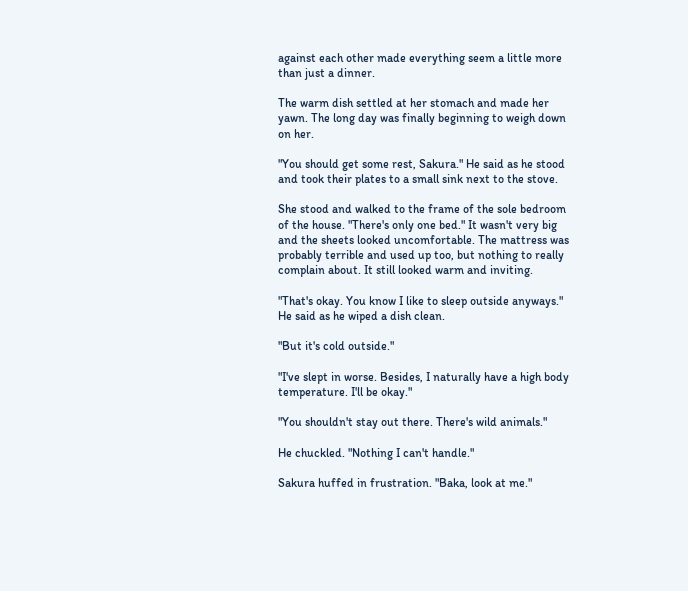against each other made everything seem a little more than just a dinner.

The warm dish settled at her stomach and made her yawn. The long day was finally beginning to weigh down on her.

"You should get some rest, Sakura." He said as he stood and took their plates to a small sink next to the stove.

She stood and walked to the frame of the sole bedroom of the house. "There's only one bed." It wasn't very big and the sheets looked uncomfortable. The mattress was probably terrible and used up too, but nothing to really complain about. It still looked warm and inviting.

"That's okay. You know I like to sleep outside anyways." He said as he wiped a dish clean.

"But it's cold outside."

"I've slept in worse. Besides, I naturally have a high body temperature. I'll be okay."

"You shouldn't stay out there. There's wild animals."

He chuckled. "Nothing I can't handle."

Sakura huffed in frustration. "Baka, look at me."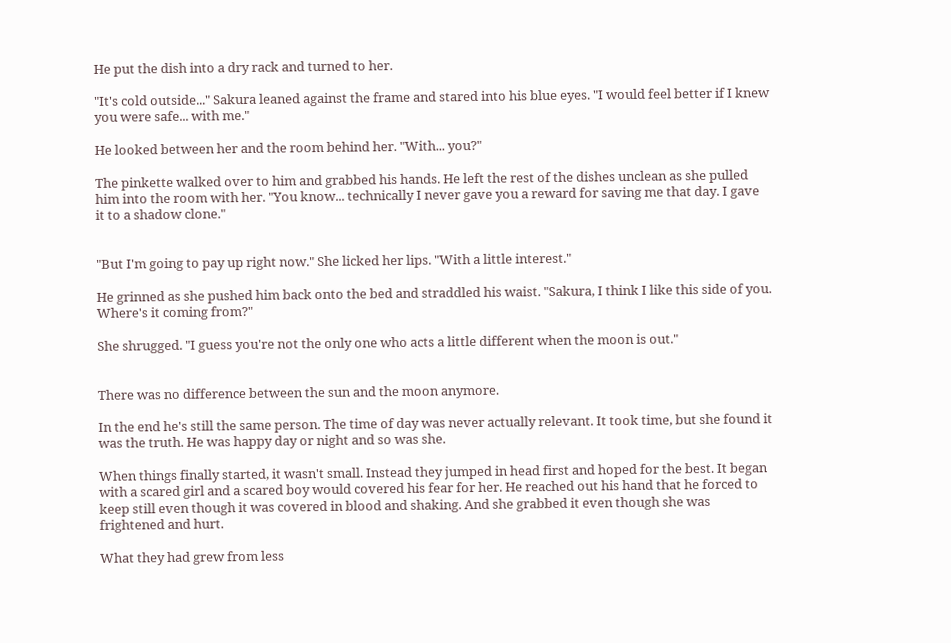He put the dish into a dry rack and turned to her.

"It's cold outside..." Sakura leaned against the frame and stared into his blue eyes. "I would feel better if I knew you were safe... with me."

He looked between her and the room behind her. "With... you?"

The pinkette walked over to him and grabbed his hands. He left the rest of the dishes unclean as she pulled him into the room with her. "You know... technically I never gave you a reward for saving me that day. I gave it to a shadow clone."


"But I'm going to pay up right now." She licked her lips. "With a little interest."

He grinned as she pushed him back onto the bed and straddled his waist. "Sakura, I think I like this side of you. Where's it coming from?"

She shrugged. "I guess you're not the only one who acts a little different when the moon is out."


There was no difference between the sun and the moon anymore.

In the end he's still the same person. The time of day was never actually relevant. It took time, but she found it was the truth. He was happy day or night and so was she.

When things finally started, it wasn't small. Instead they jumped in head first and hoped for the best. It began with a scared girl and a scared boy would covered his fear for her. He reached out his hand that he forced to keep still even though it was covered in blood and shaking. And she grabbed it even though she was frightened and hurt.

What they had grew from less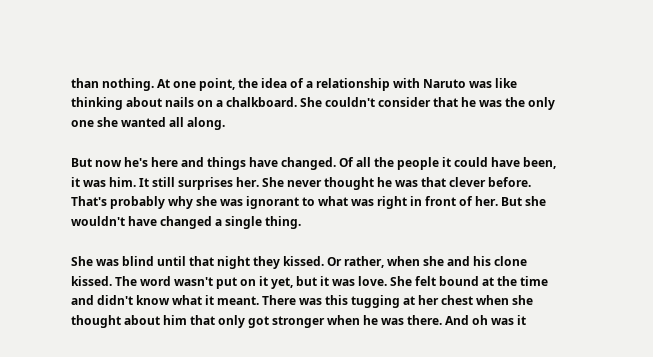than nothing. At one point, the idea of a relationship with Naruto was like thinking about nails on a chalkboard. She couldn't consider that he was the only one she wanted all along.

But now he's here and things have changed. Of all the people it could have been, it was him. It still surprises her. She never thought he was that clever before. That's probably why she was ignorant to what was right in front of her. But she wouldn't have changed a single thing.

She was blind until that night they kissed. Or rather, when she and his clone kissed. The word wasn't put on it yet, but it was love. She felt bound at the time and didn't know what it meant. There was this tugging at her chest when she thought about him that only got stronger when he was there. And oh was it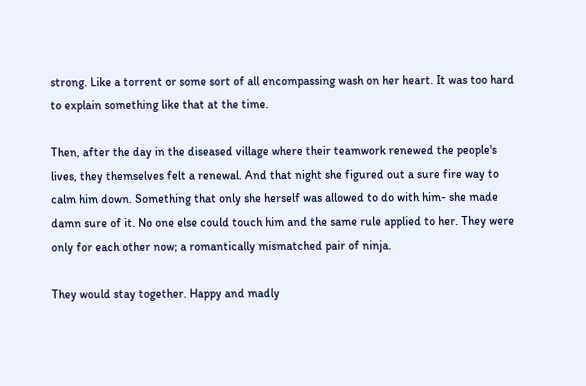strong. Like a torrent or some sort of all encompassing wash on her heart. It was too hard to explain something like that at the time.

Then, after the day in the diseased village where their teamwork renewed the people's lives, they themselves felt a renewal. And that night she figured out a sure fire way to calm him down. Something that only she herself was allowed to do with him- she made damn sure of it. No one else could touch him and the same rule applied to her. They were only for each other now; a romantically mismatched pair of ninja.

They would stay together. Happy and madly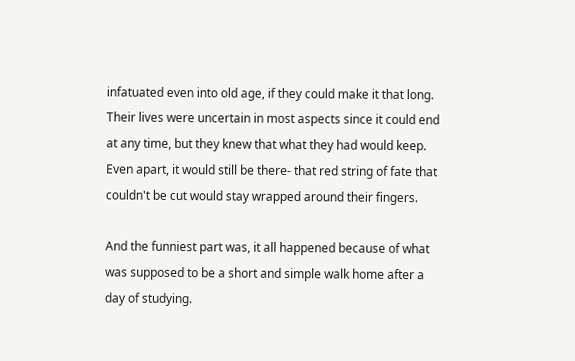infatuated even into old age, if they could make it that long. Their lives were uncertain in most aspects since it could end at any time, but they knew that what they had would keep. Even apart, it would still be there- that red string of fate that couldn't be cut would stay wrapped around their fingers.

And the funniest part was, it all happened because of what was supposed to be a short and simple walk home after a day of studying.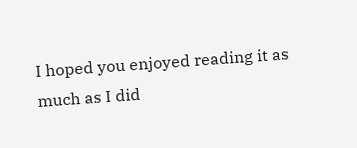I hoped you enjoyed reading it as much as I did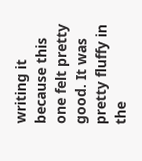writing it because this one felt pretty good. It was pretty fluffy in the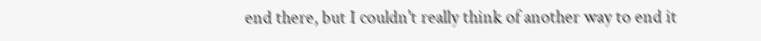end there, but I couldn't really think of another way to end it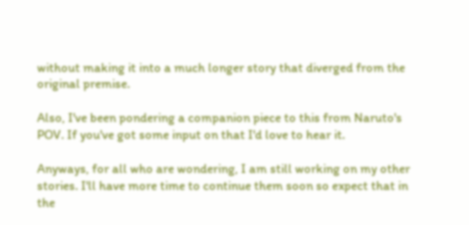without making it into a much longer story that diverged from the original premise.

Also, I've been pondering a companion piece to this from Naruto's POV. If you've got some input on that I'd love to hear it.

Anyways, for all who are wondering, I am still working on my other stories. I'll have more time to continue them soon so expect that in the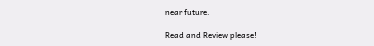near future.

Read and Review please!